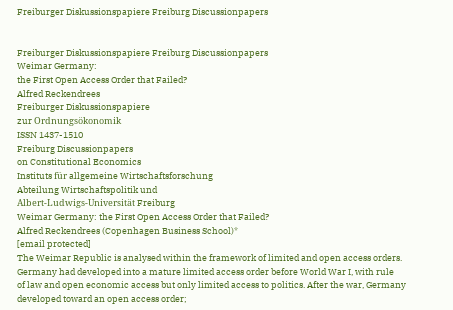Freiburger Diskussionspapiere Freiburg Discussionpapers


Freiburger Diskussionspapiere Freiburg Discussionpapers
Weimar Germany:
the First Open Access Order that Failed?
Alfred Reckendrees
Freiburger Diskussionspapiere
zur Ordnungsökonomik
ISSN 1437-1510
Freiburg Discussionpapers
on Constitutional Economics
Instituts für allgemeine Wirtschaftsforschung
Abteilung Wirtschaftspolitik und
Albert-Ludwigs-Universität Freiburg
Weimar Germany: the First Open Access Order that Failed?
Alfred Reckendrees (Copenhagen Business School)*
[email protected]
The Weimar Republic is analysed within the framework of limited and open access orders.
Germany had developed into a mature limited access order before World War I, with rule
of law and open economic access but only limited access to politics. After the war, Germany developed toward an open access order;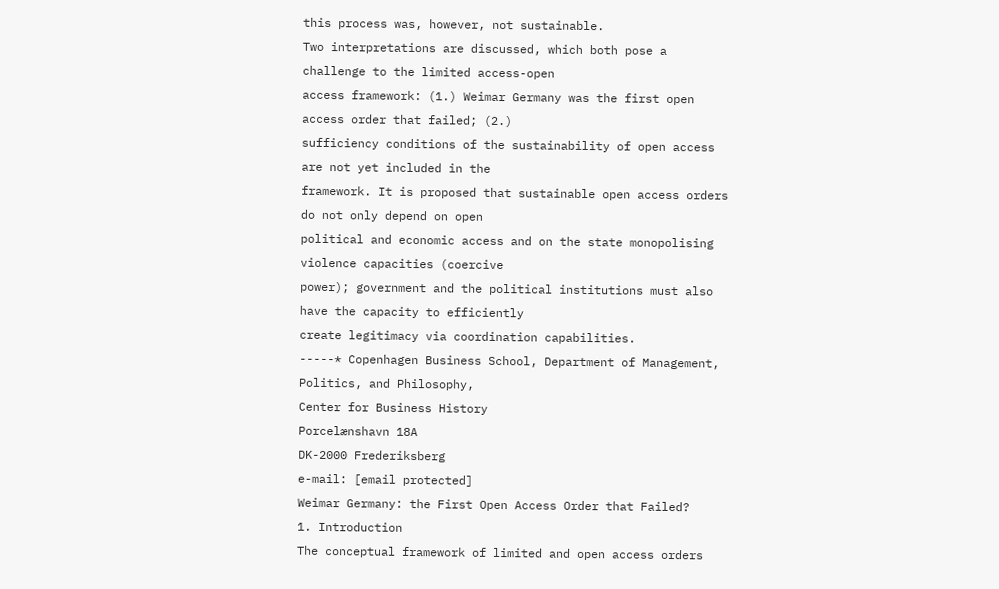this process was, however, not sustainable.
Two interpretations are discussed, which both pose a challenge to the limited access-open
access framework: (1.) Weimar Germany was the first open access order that failed; (2.)
sufficiency conditions of the sustainability of open access are not yet included in the
framework. It is proposed that sustainable open access orders do not only depend on open
political and economic access and on the state monopolising violence capacities (coercive
power); government and the political institutions must also have the capacity to efficiently
create legitimacy via coordination capabilities.
-----* Copenhagen Business School, Department of Management, Politics, and Philosophy,
Center for Business History
Porcelænshavn 18A
DK-2000 Frederiksberg
e-mail: [email protected]
Weimar Germany: the First Open Access Order that Failed?
1. Introduction
The conceptual framework of limited and open access orders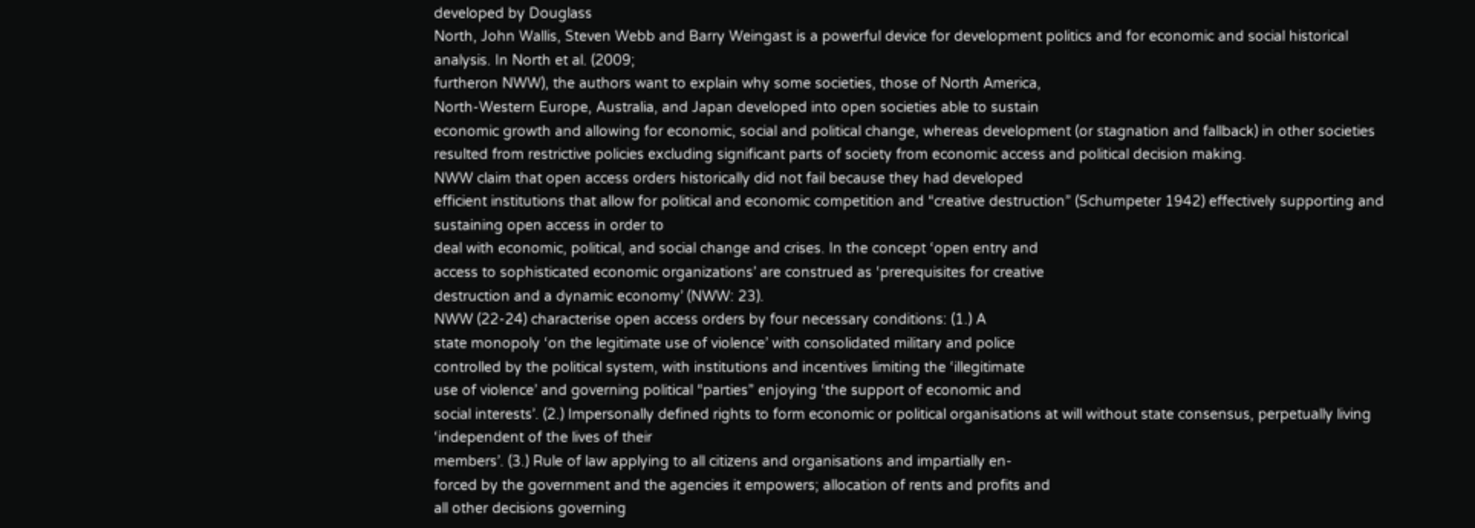developed by Douglass
North, John Wallis, Steven Webb and Barry Weingast is a powerful device for development politics and for economic and social historical analysis. In North et al. (2009;
furtheron NWW), the authors want to explain why some societies, those of North America,
North-Western Europe, Australia, and Japan developed into open societies able to sustain
economic growth and allowing for economic, social and political change, whereas development (or stagnation and fallback) in other societies resulted from restrictive policies excluding significant parts of society from economic access and political decision making.
NWW claim that open access orders historically did not fail because they had developed
efficient institutions that allow for political and economic competition and “creative destruction” (Schumpeter 1942) effectively supporting and sustaining open access in order to
deal with economic, political, and social change and crises. In the concept ‘open entry and
access to sophisticated economic organizations’ are construed as ‘prerequisites for creative
destruction and a dynamic economy’ (NWW: 23).
NWW (22-24) characterise open access orders by four necessary conditions: (1.) A
state monopoly ‘on the legitimate use of violence’ with consolidated military and police
controlled by the political system, with institutions and incentives limiting the ‘illegitimate
use of violence’ and governing political “parties” enjoying ‘the support of economic and
social interests’. (2.) Impersonally defined rights to form economic or political organisations at will without state consensus, perpetually living ‘independent of the lives of their
members’. (3.) Rule of law applying to all citizens and organisations and impartially en-
forced by the government and the agencies it empowers; allocation of rents and profits and
all other decisions governing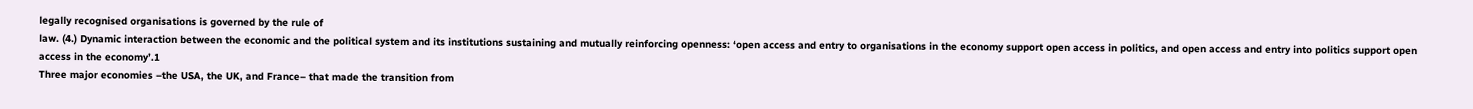legally recognised organisations is governed by the rule of
law. (4.) Dynamic interaction between the economic and the political system and its institutions sustaining and mutually reinforcing openness: ‘open access and entry to organisations in the economy support open access in politics, and open access and entry into politics support open access in the economy’.1
Three major economies –the USA, the UK, and France– that made the transition from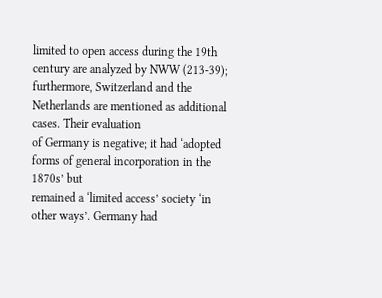limited to open access during the 19th century are analyzed by NWW (213-39); furthermore, Switzerland and the Netherlands are mentioned as additional cases. Their evaluation
of Germany is negative; it had ‘adopted forms of general incorporation in the 1870s’ but
remained a ‘limited access’ society ‘in other ways’. Germany had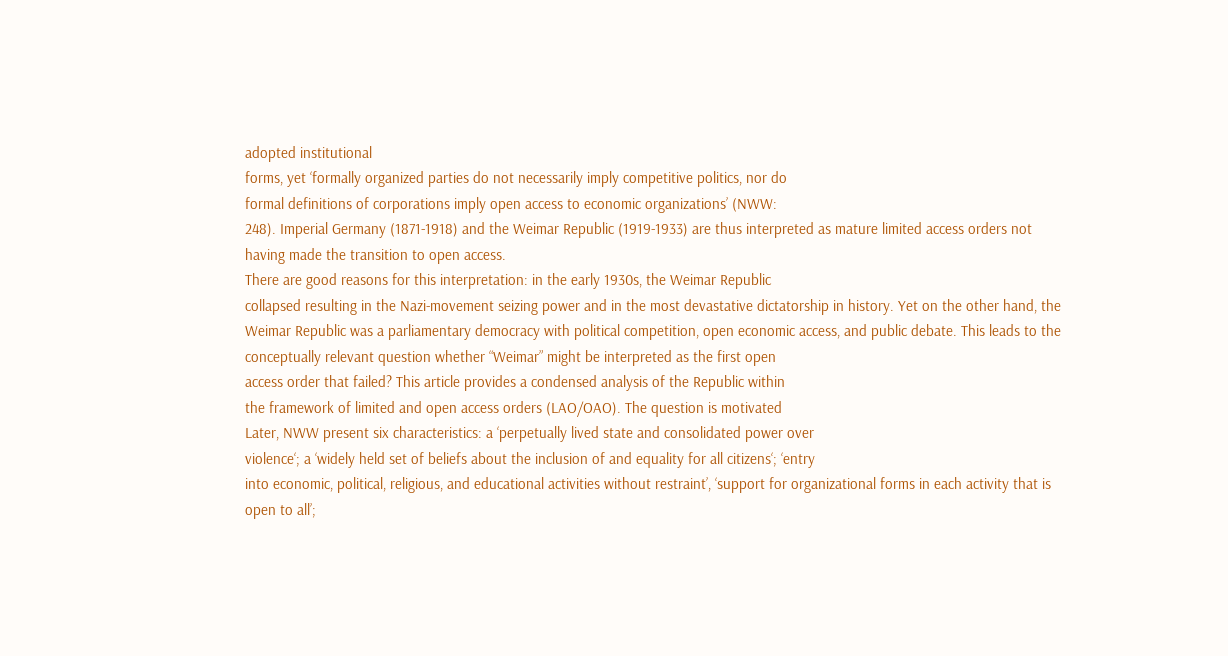adopted institutional
forms, yet ‘formally organized parties do not necessarily imply competitive politics, nor do
formal definitions of corporations imply open access to economic organizations’ (NWW:
248). Imperial Germany (1871-1918) and the Weimar Republic (1919-1933) are thus interpreted as mature limited access orders not having made the transition to open access.
There are good reasons for this interpretation: in the early 1930s, the Weimar Republic
collapsed resulting in the Nazi-movement seizing power and in the most devastative dictatorship in history. Yet on the other hand, the Weimar Republic was a parliamentary democracy with political competition, open economic access, and public debate. This leads to the
conceptually relevant question whether “Weimar” might be interpreted as the first open
access order that failed? This article provides a condensed analysis of the Republic within
the framework of limited and open access orders (LAO/OAO). The question is motivated
Later, NWW present six characteristics: a ‘perpetually lived state and consolidated power over
violence‘; a ‘widely held set of beliefs about the inclusion of and equality for all citizens‘; ‘entry
into economic, political, religious, and educational activities without restraint’, ‘support for organizational forms in each activity that is open to all’;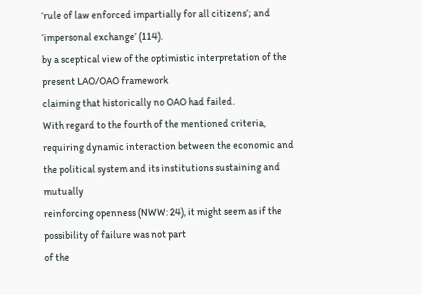‘rule of law enforced impartially for all citizens’; and ‘impersonal exchange’ (114).
by a sceptical view of the optimistic interpretation of the present LAO/OAO framework
claiming that historically no OAO had failed.
With regard to the fourth of the mentioned criteria, requiring dynamic interaction between the economic and the political system and its institutions sustaining and mutually
reinforcing openness (NWW: 24), it might seem as if the possibility of failure was not part
of the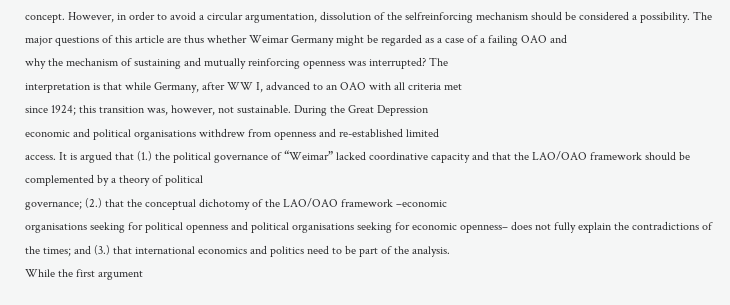concept. However, in order to avoid a circular argumentation, dissolution of the selfreinforcing mechanism should be considered a possibility. The major questions of this article are thus whether Weimar Germany might be regarded as a case of a failing OAO and
why the mechanism of sustaining and mutually reinforcing openness was interrupted? The
interpretation is that while Germany, after WW I, advanced to an OAO with all criteria met
since 1924; this transition was, however, not sustainable. During the Great Depression
economic and political organisations withdrew from openness and re-established limited
access. It is argued that (1.) the political governance of “Weimar” lacked coordinative capacity and that the LAO/OAO framework should be complemented by a theory of political
governance; (2.) that the conceptual dichotomy of the LAO/OAO framework –economic
organisations seeking for political openness and political organisations seeking for economic openness– does not fully explain the contradictions of the times; and (3.) that international economics and politics need to be part of the analysis.
While the first argument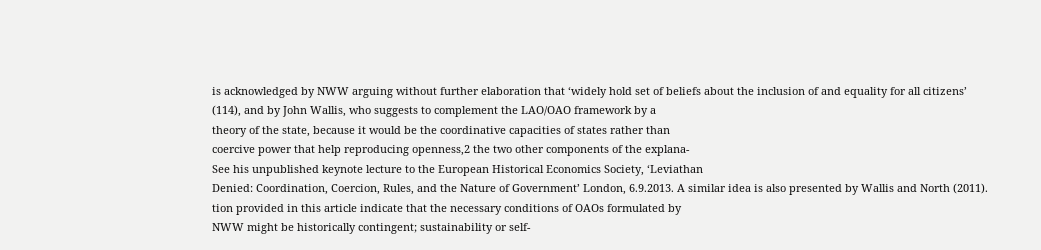is acknowledged by NWW arguing without further elaboration that ‘widely hold set of beliefs about the inclusion of and equality for all citizens’
(114), and by John Wallis, who suggests to complement the LAO/OAO framework by a
theory of the state, because it would be the coordinative capacities of states rather than
coercive power that help reproducing openness,2 the two other components of the explana-
See his unpublished keynote lecture to the European Historical Economics Society, ‘Leviathan
Denied: Coordination, Coercion, Rules, and the Nature of Government’ London, 6.9.2013. A similar idea is also presented by Wallis and North (2011).
tion provided in this article indicate that the necessary conditions of OAOs formulated by
NWW might be historically contingent; sustainability or self-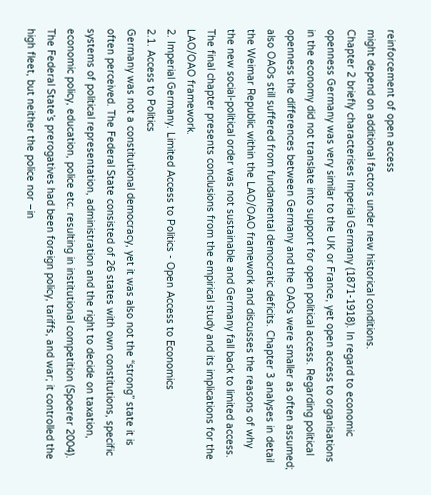reinforcement of open access
might depend on additional factors under new historical conditions.
Chapter 2 briefly characterises Imperial Germany (1871-1918). In regard to economic
openness Germany was very similar to the UK or France, yet open access to organisations
in the economy did not translate into support for open political access. Regarding political
openness the differences between Germany and the OAOs were smaller as often assumed;
also OAOs still suffered from fundamental democratic deficits. Chapter 3 analyses in detail
the Weimar Republic within the LAO/OAO framework and discusses the reasons of why
the new social-political order was not sustainable and Germany fall back to limited access.
The final chapter presents conclusions from the empirical study and its implications for the
LAO/OAO framework.
2. Imperial Germany. Limited Access to Politics - Open Access to Economics
2.1. Access to Politics
Germany was not a constitutional democracy, yet it was also not the “strong” state it is
often perceived. The Federal State consisted of 26 states with own constitutions, specific
systems of political representation, administration and the right to decide on taxation, economic policy, education, police etc. resulting in institutional competition (Spoerer 2004).
The Federal State’s prerogatives had been foreign policy, tariffs, and war; it controlled the
high fleet, but neither the police nor –in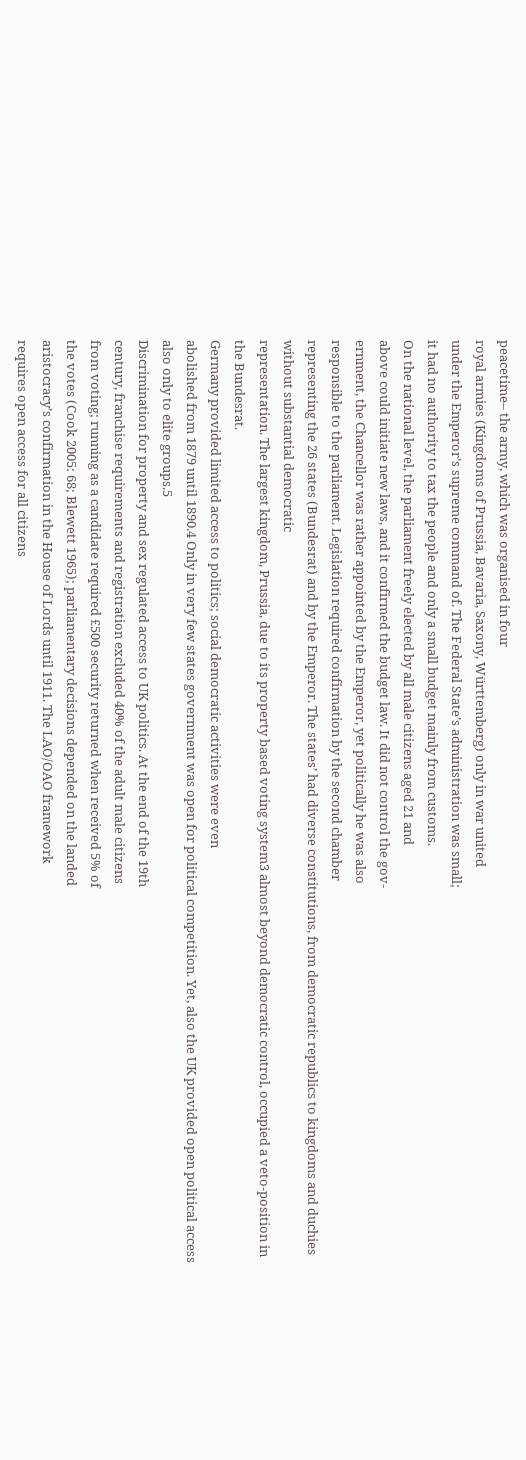peacetime– the army, which was organised in four
royal armies (Kingdoms of Prussia, Bavaria, Saxony, Württemberg) only in war united
under the Emperor’s supreme command of. The Federal State’s administration was small;
it had no authority to tax the people and only a small budget mainly from customs.
On the national level, the parliament freely elected by all male citizens aged 21 and
above could initiate new laws, and it confirmed the budget law. It did not control the gov-
ernment, the Chancellor was rather appointed by the Emperor, yet politically he was also
responsible to the parliament. Legislation required confirmation by the second chamber
representing the 26 states (Bundesrat) and by the Emperor. The states’ had diverse constitutions, from democratic republics to kingdoms and duchies without substantial democratic
representation. The largest kingdom, Prussia, due to its property based voting system3 almost beyond democratic control, occupied a veto-position in the Bundesrat.
Germany provided limited access to politics; social democratic activities were even
abolished from 1879 until 1890.4 Only in very few states government was open for political competition. Yet, also the UK provided open political access also only to elite groups.5
Discrimination for property and sex regulated access to UK politics. At the end of the 19th
century, franchise requirements and registration excluded 40% of the adult male citizens
from voting; running as a candidate required £500 security returned when received 5% of
the votes (Cook 2005: 68; Blewett 1965); parliamentary decisions depended on the landed
aristocracy’s confirmation in the House of Lords until 1911. The LAO/OAO framework
requires open access for all citizens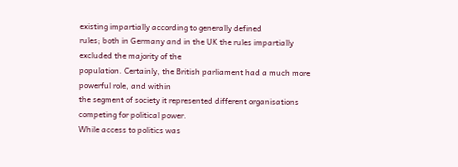existing impartially according to generally defined
rules; both in Germany and in the UK the rules impartially excluded the majority of the
population. Certainly, the British parliament had a much more powerful role, and within
the segment of society it represented different organisations competing for political power.
While access to politics was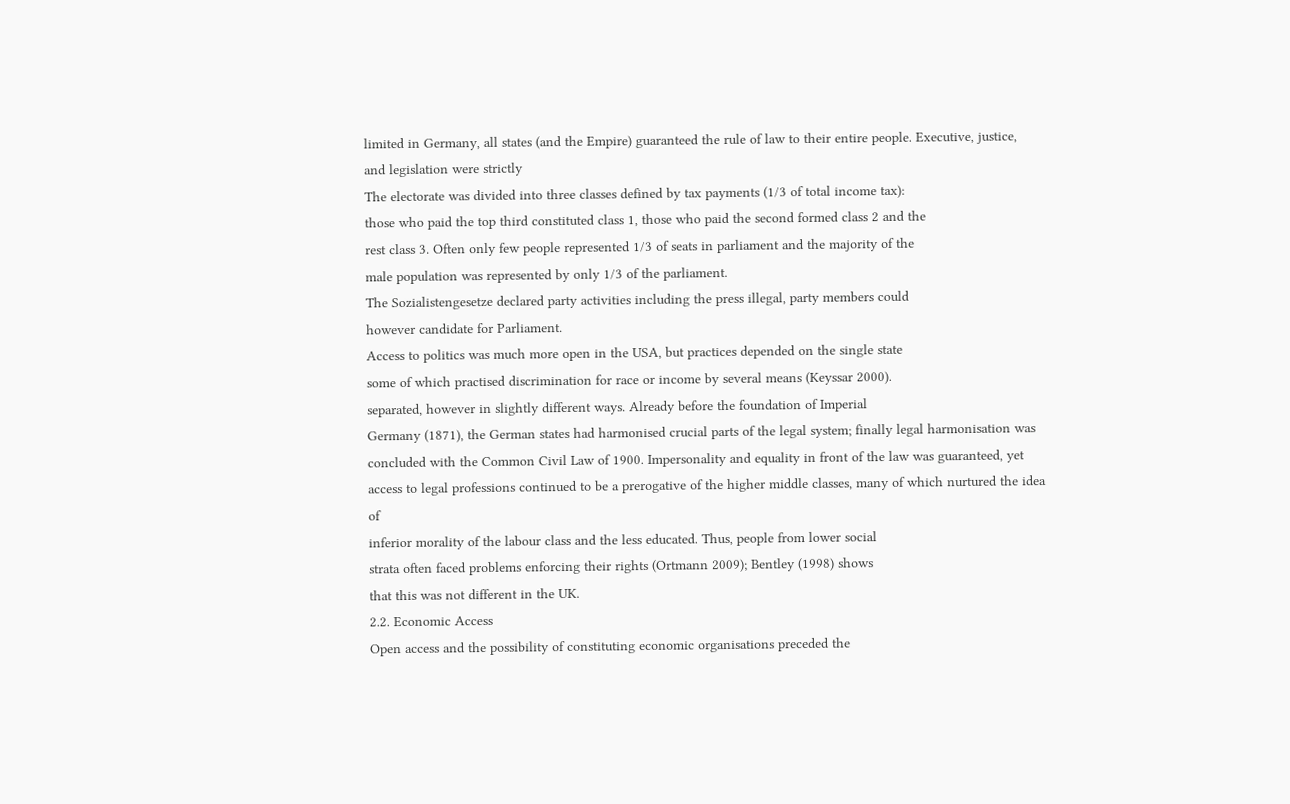limited in Germany, all states (and the Empire) guaranteed the rule of law to their entire people. Executive, justice, and legislation were strictly
The electorate was divided into three classes defined by tax payments (1/3 of total income tax):
those who paid the top third constituted class 1, those who paid the second formed class 2 and the
rest class 3. Often only few people represented 1/3 of seats in parliament and the majority of the
male population was represented by only 1/3 of the parliament.
The Sozialistengesetze declared party activities including the press illegal, party members could
however candidate for Parliament.
Access to politics was much more open in the USA, but practices depended on the single state
some of which practised discrimination for race or income by several means (Keyssar 2000).
separated, however in slightly different ways. Already before the foundation of Imperial
Germany (1871), the German states had harmonised crucial parts of the legal system; finally legal harmonisation was concluded with the Common Civil Law of 1900. Impersonality and equality in front of the law was guaranteed, yet access to legal professions continued to be a prerogative of the higher middle classes, many of which nurtured the idea of
inferior morality of the labour class and the less educated. Thus, people from lower social
strata often faced problems enforcing their rights (Ortmann 2009); Bentley (1998) shows
that this was not different in the UK.
2.2. Economic Access
Open access and the possibility of constituting economic organisations preceded the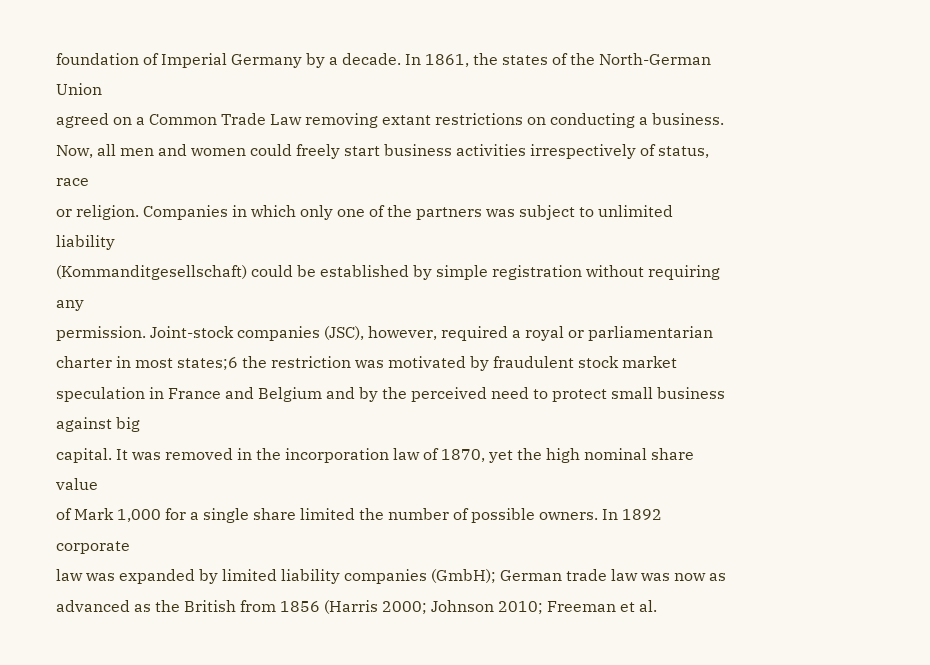foundation of Imperial Germany by a decade. In 1861, the states of the North-German Union
agreed on a Common Trade Law removing extant restrictions on conducting a business.
Now, all men and women could freely start business activities irrespectively of status, race
or religion. Companies in which only one of the partners was subject to unlimited liability
(Kommanditgesellschaft) could be established by simple registration without requiring any
permission. Joint-stock companies (JSC), however, required a royal or parliamentarian
charter in most states;6 the restriction was motivated by fraudulent stock market speculation in France and Belgium and by the perceived need to protect small business against big
capital. It was removed in the incorporation law of 1870, yet the high nominal share value
of Mark 1,000 for a single share limited the number of possible owners. In 1892 corporate
law was expanded by limited liability companies (GmbH); German trade law was now as
advanced as the British from 1856 (Harris 2000; Johnson 2010; Freeman et al.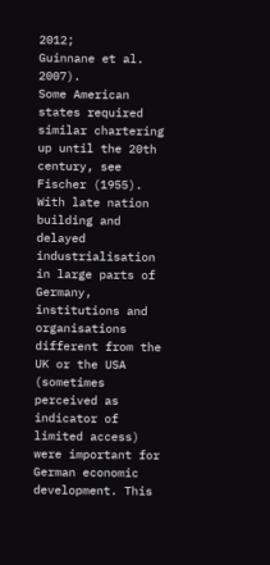2012;
Guinnane et al. 2007).
Some American states required similar chartering up until the 20th century, see Fischer (1955).
With late nation building and delayed industrialisation in large parts of Germany, institutions and organisations different from the UK or the USA (sometimes perceived as
indicator of limited access) were important for German economic development. This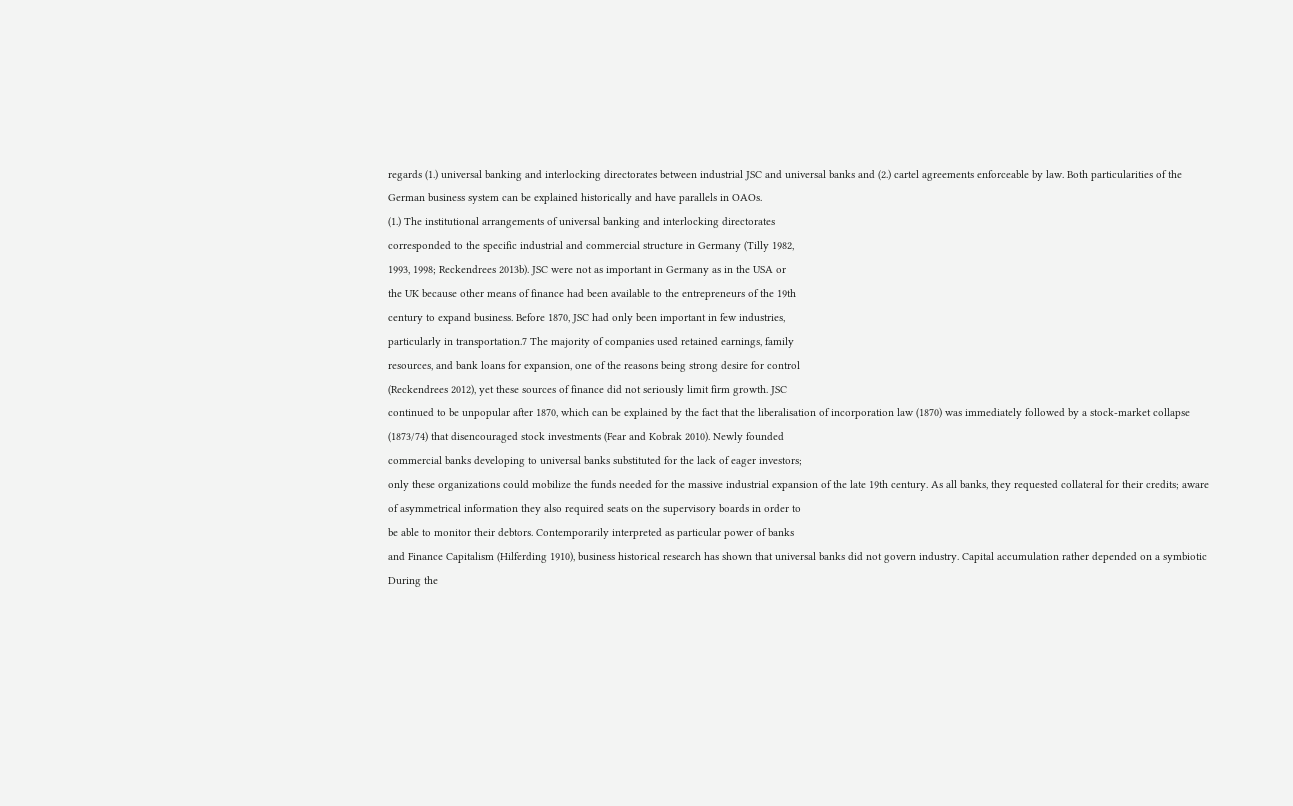regards (1.) universal banking and interlocking directorates between industrial JSC and universal banks and (2.) cartel agreements enforceable by law. Both particularities of the
German business system can be explained historically and have parallels in OAOs.
(1.) The institutional arrangements of universal banking and interlocking directorates
corresponded to the specific industrial and commercial structure in Germany (Tilly 1982,
1993, 1998; Reckendrees 2013b). JSC were not as important in Germany as in the USA or
the UK because other means of finance had been available to the entrepreneurs of the 19th
century to expand business. Before 1870, JSC had only been important in few industries,
particularly in transportation.7 The majority of companies used retained earnings, family
resources, and bank loans for expansion, one of the reasons being strong desire for control
(Reckendrees 2012), yet these sources of finance did not seriously limit firm growth. JSC
continued to be unpopular after 1870, which can be explained by the fact that the liberalisation of incorporation law (1870) was immediately followed by a stock-market collapse
(1873/74) that disencouraged stock investments (Fear and Kobrak 2010). Newly founded
commercial banks developing to universal banks substituted for the lack of eager investors;
only these organizations could mobilize the funds needed for the massive industrial expansion of the late 19th century. As all banks, they requested collateral for their credits; aware
of asymmetrical information they also required seats on the supervisory boards in order to
be able to monitor their debtors. Contemporarily interpreted as particular power of banks
and Finance Capitalism (Hilferding 1910), business historical research has shown that universal banks did not govern industry. Capital accumulation rather depended on a symbiotic
During the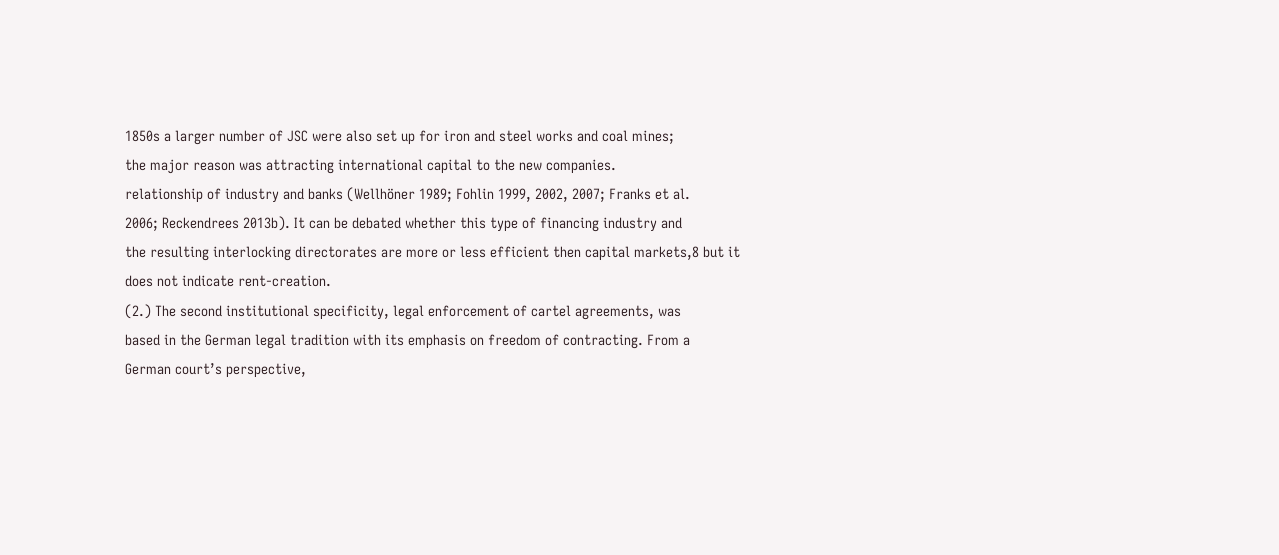1850s a larger number of JSC were also set up for iron and steel works and coal mines;
the major reason was attracting international capital to the new companies.
relationship of industry and banks (Wellhöner 1989; Fohlin 1999, 2002, 2007; Franks et al.
2006; Reckendrees 2013b). It can be debated whether this type of financing industry and
the resulting interlocking directorates are more or less efficient then capital markets,8 but it
does not indicate rent-creation.
(2.) The second institutional specificity, legal enforcement of cartel agreements, was
based in the German legal tradition with its emphasis on freedom of contracting. From a
German court’s perspective,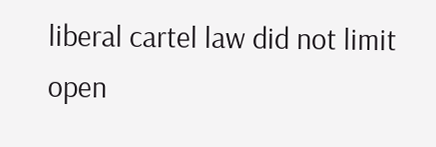liberal cartel law did not limit open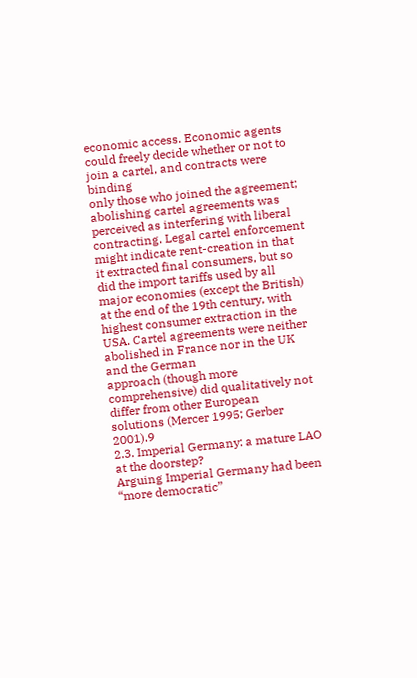economic access. Economic agents could freely decide whether or not to join a cartel, and contracts were binding
only those who joined the agreement; abolishing cartel agreements was perceived as interfering with liberal contracting. Legal cartel enforcement might indicate rent-creation in that
it extracted final consumers, but so did the import tariffs used by all major economies (except the British) at the end of the 19th century, with highest consumer extraction in the
USA. Cartel agreements were neither abolished in France nor in the UK and the German
approach (though more comprehensive) did qualitatively not differ from other European
solutions (Mercer 1995; Gerber 2001).9
2.3. Imperial Germany: a mature LAO at the doorstep?
Arguing Imperial Germany had been “more democratic”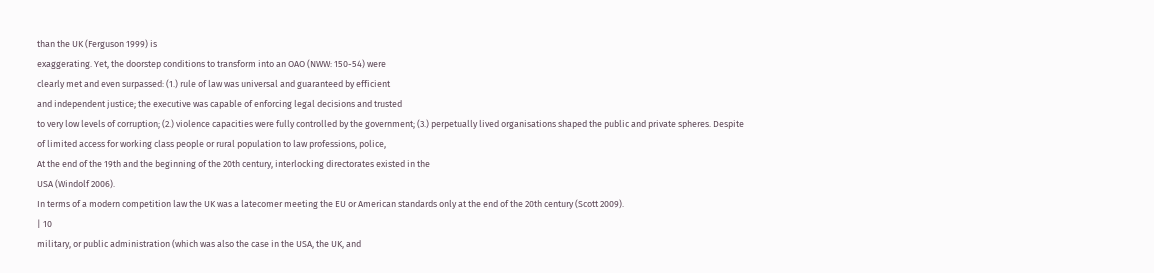than the UK (Ferguson 1999) is
exaggerating. Yet, the doorstep conditions to transform into an OAO (NWW: 150-54) were
clearly met and even surpassed: (1.) rule of law was universal and guaranteed by efficient
and independent justice; the executive was capable of enforcing legal decisions and trusted
to very low levels of corruption; (2.) violence capacities were fully controlled by the government; (3.) perpetually lived organisations shaped the public and private spheres. Despite
of limited access for working class people or rural population to law professions, police,
At the end of the 19th and the beginning of the 20th century, interlocking directorates existed in the
USA (Windolf 2006).
In terms of a modern competition law the UK was a latecomer meeting the EU or American standards only at the end of the 20th century (Scott 2009).
| 10
military, or public administration (which was also the case in the USA, the UK, and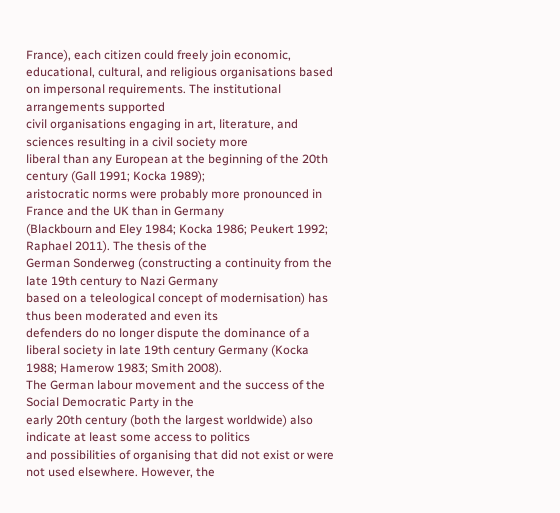France), each citizen could freely join economic, educational, cultural, and religious organisations based on impersonal requirements. The institutional arrangements supported
civil organisations engaging in art, literature, and sciences resulting in a civil society more
liberal than any European at the beginning of the 20th century (Gall 1991; Kocka 1989);
aristocratic norms were probably more pronounced in France and the UK than in Germany
(Blackbourn and Eley 1984; Kocka 1986; Peukert 1992; Raphael 2011). The thesis of the
German Sonderweg (constructing a continuity from the late 19th century to Nazi Germany
based on a teleological concept of modernisation) has thus been moderated and even its
defenders do no longer dispute the dominance of a liberal society in late 19th century Germany (Kocka 1988; Hamerow 1983; Smith 2008).
The German labour movement and the success of the Social Democratic Party in the
early 20th century (both the largest worldwide) also indicate at least some access to politics
and possibilities of organising that did not exist or were not used elsewhere. However, the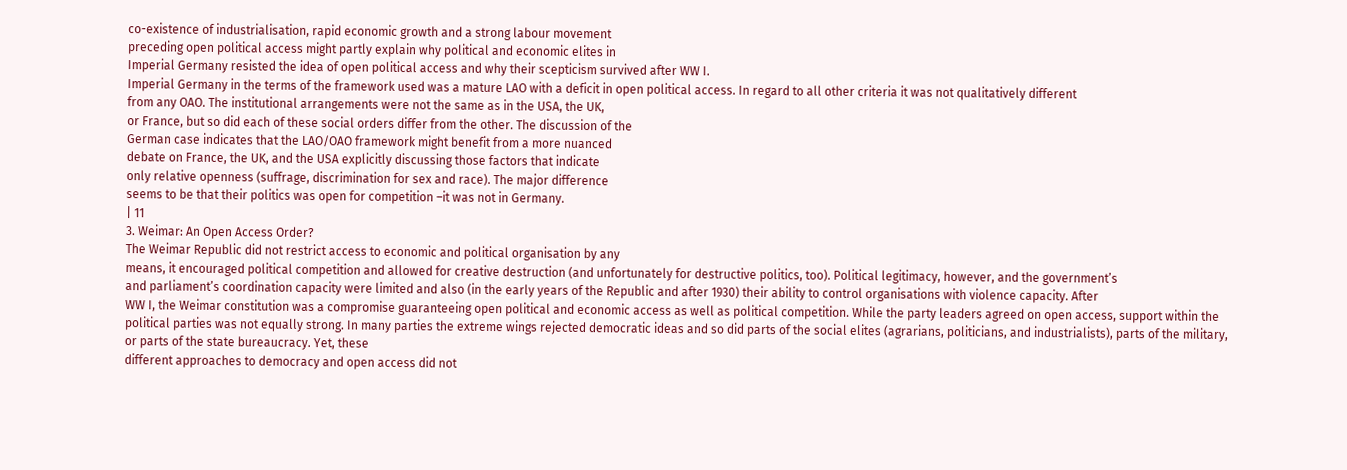co-existence of industrialisation, rapid economic growth and a strong labour movement
preceding open political access might partly explain why political and economic elites in
Imperial Germany resisted the idea of open political access and why their scepticism survived after WW I.
Imperial Germany in the terms of the framework used was a mature LAO with a deficit in open political access. In regard to all other criteria it was not qualitatively different
from any OAO. The institutional arrangements were not the same as in the USA, the UK,
or France, but so did each of these social orders differ from the other. The discussion of the
German case indicates that the LAO/OAO framework might benefit from a more nuanced
debate on France, the UK, and the USA explicitly discussing those factors that indicate
only relative openness (suffrage, discrimination for sex and race). The major difference
seems to be that their politics was open for competition –it was not in Germany.
| 11
3. Weimar: An Open Access Order?
The Weimar Republic did not restrict access to economic and political organisation by any
means, it encouraged political competition and allowed for creative destruction (and unfortunately for destructive politics, too). Political legitimacy, however, and the government’s
and parliament’s coordination capacity were limited and also (in the early years of the Republic and after 1930) their ability to control organisations with violence capacity. After
WW I, the Weimar constitution was a compromise guaranteeing open political and economic access as well as political competition. While the party leaders agreed on open access, support within the political parties was not equally strong. In many parties the extreme wings rejected democratic ideas and so did parts of the social elites (agrarians, politicians, and industrialists), parts of the military, or parts of the state bureaucracy. Yet, these
different approaches to democracy and open access did not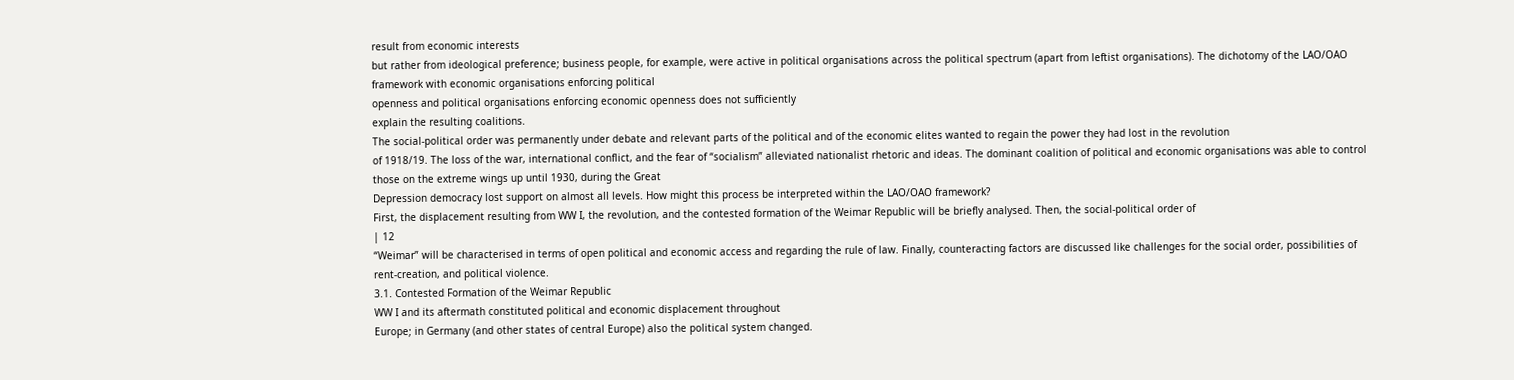result from economic interests
but rather from ideological preference; business people, for example, were active in political organisations across the political spectrum (apart from leftist organisations). The dichotomy of the LAO/OAO framework with economic organisations enforcing political
openness and political organisations enforcing economic openness does not sufficiently
explain the resulting coalitions.
The social-political order was permanently under debate and relevant parts of the political and of the economic elites wanted to regain the power they had lost in the revolution
of 1918/19. The loss of the war, international conflict, and the fear of “socialism” alleviated nationalist rhetoric and ideas. The dominant coalition of political and economic organisations was able to control those on the extreme wings up until 1930, during the Great
Depression democracy lost support on almost all levels. How might this process be interpreted within the LAO/OAO framework?
First, the displacement resulting from WW I, the revolution, and the contested formation of the Weimar Republic will be briefly analysed. Then, the social-political order of
| 12
“Weimar” will be characterised in terms of open political and economic access and regarding the rule of law. Finally, counteracting factors are discussed like challenges for the social order, possibilities of rent-creation, and political violence.
3.1. Contested Formation of the Weimar Republic
WW I and its aftermath constituted political and economic displacement throughout
Europe; in Germany (and other states of central Europe) also the political system changed.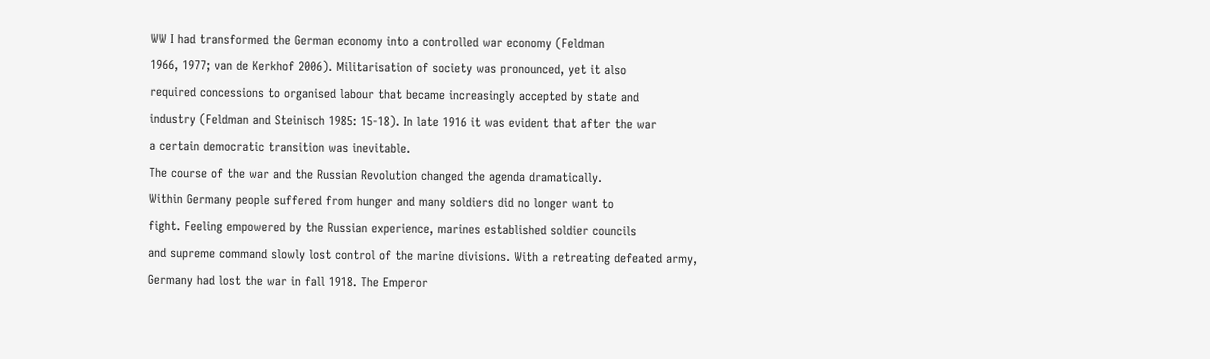WW I had transformed the German economy into a controlled war economy (Feldman
1966, 1977; van de Kerkhof 2006). Militarisation of society was pronounced, yet it also
required concessions to organised labour that became increasingly accepted by state and
industry (Feldman and Steinisch 1985: 15-18). In late 1916 it was evident that after the war
a certain democratic transition was inevitable.
The course of the war and the Russian Revolution changed the agenda dramatically.
Within Germany people suffered from hunger and many soldiers did no longer want to
fight. Feeling empowered by the Russian experience, marines established soldier councils
and supreme command slowly lost control of the marine divisions. With a retreating defeated army, Germany had lost the war in fall 1918. The Emperor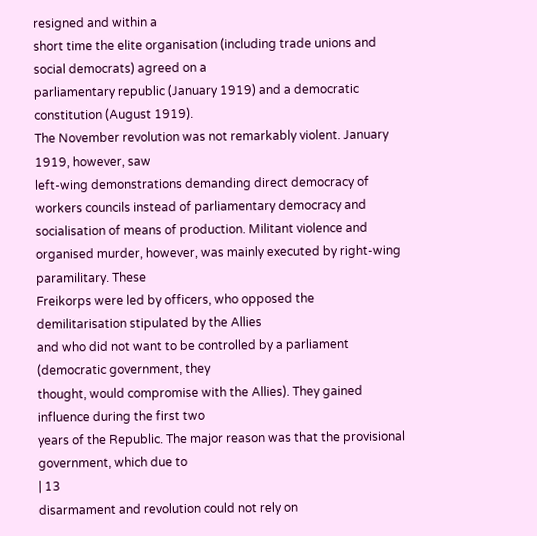resigned and within a
short time the elite organisation (including trade unions and social democrats) agreed on a
parliamentary republic (January 1919) and a democratic constitution (August 1919).
The November revolution was not remarkably violent. January 1919, however, saw
left-wing demonstrations demanding direct democracy of workers councils instead of parliamentary democracy and socialisation of means of production. Militant violence and organised murder, however, was mainly executed by right-wing paramilitary. These
Freikorps were led by officers, who opposed the demilitarisation stipulated by the Allies
and who did not want to be controlled by a parliament (democratic government, they
thought, would compromise with the Allies). They gained influence during the first two
years of the Republic. The major reason was that the provisional government, which due to
| 13
disarmament and revolution could not rely on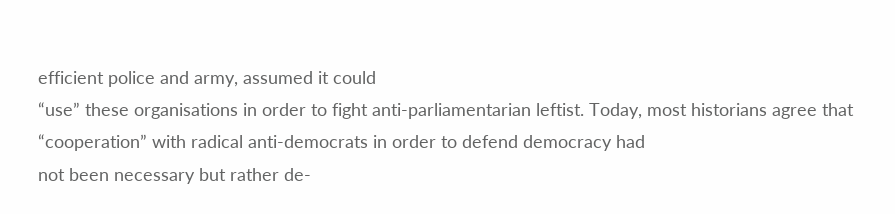efficient police and army, assumed it could
“use” these organisations in order to fight anti-parliamentarian leftist. Today, most historians agree that “cooperation” with radical anti-democrats in order to defend democracy had
not been necessary but rather de-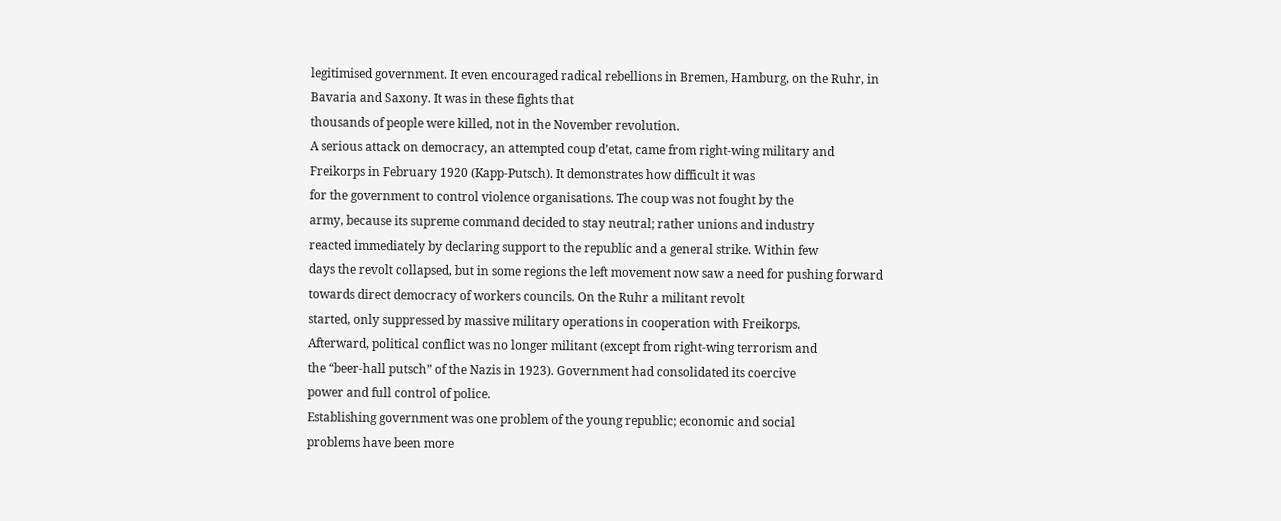legitimised government. It even encouraged radical rebellions in Bremen, Hamburg, on the Ruhr, in Bavaria and Saxony. It was in these fights that
thousands of people were killed, not in the November revolution.
A serious attack on democracy, an attempted coup d’etat, came from right-wing military and Freikorps in February 1920 (Kapp-Putsch). It demonstrates how difficult it was
for the government to control violence organisations. The coup was not fought by the
army, because its supreme command decided to stay neutral; rather unions and industry
reacted immediately by declaring support to the republic and a general strike. Within few
days the revolt collapsed, but in some regions the left movement now saw a need for pushing forward towards direct democracy of workers councils. On the Ruhr a militant revolt
started, only suppressed by massive military operations in cooperation with Freikorps.
Afterward, political conflict was no longer militant (except from right-wing terrorism and
the “beer-hall putsch” of the Nazis in 1923). Government had consolidated its coercive
power and full control of police.
Establishing government was one problem of the young republic; economic and social
problems have been more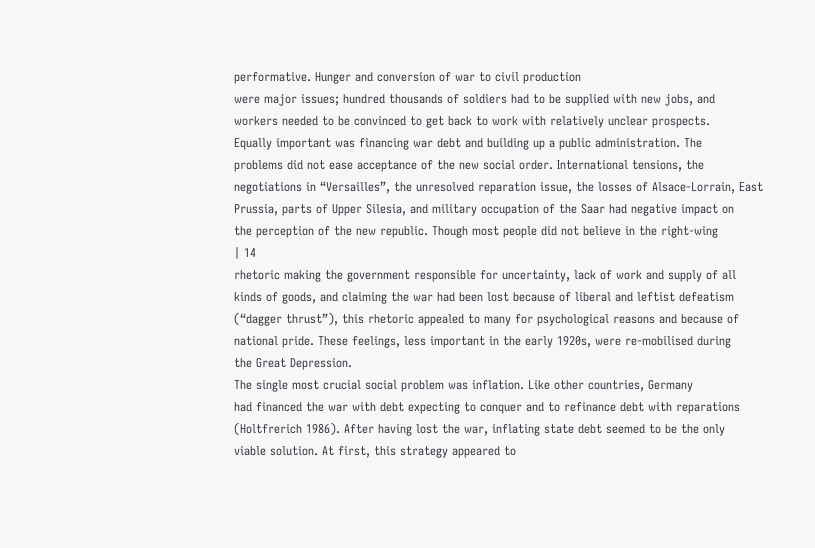performative. Hunger and conversion of war to civil production
were major issues; hundred thousands of soldiers had to be supplied with new jobs, and
workers needed to be convinced to get back to work with relatively unclear prospects.
Equally important was financing war debt and building up a public administration. The
problems did not ease acceptance of the new social order. International tensions, the negotiations in “Versailles”, the unresolved reparation issue, the losses of Alsace-Lorrain, East
Prussia, parts of Upper Silesia, and military occupation of the Saar had negative impact on
the perception of the new republic. Though most people did not believe in the right-wing
| 14
rhetoric making the government responsible for uncertainty, lack of work and supply of all
kinds of goods, and claiming the war had been lost because of liberal and leftist defeatism
(“dagger thrust”), this rhetoric appealed to many for psychological reasons and because of
national pride. These feelings, less important in the early 1920s, were re-mobilised during
the Great Depression.
The single most crucial social problem was inflation. Like other countries, Germany
had financed the war with debt expecting to conquer and to refinance debt with reparations
(Holtfrerich 1986). After having lost the war, inflating state debt seemed to be the only
viable solution. At first, this strategy appeared to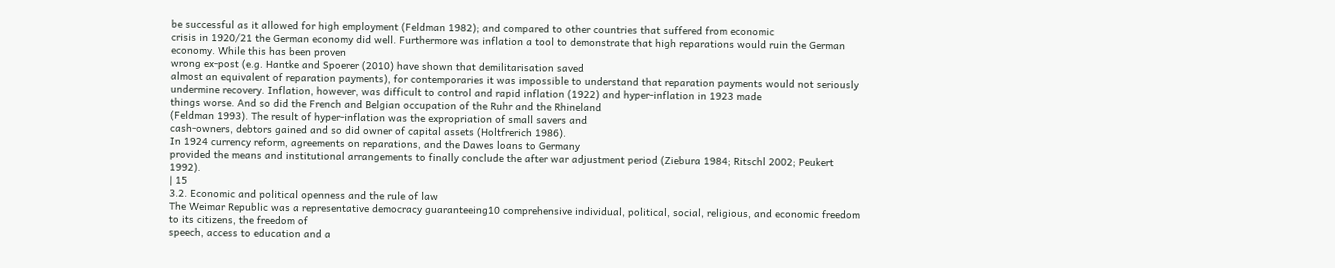be successful as it allowed for high employment (Feldman 1982); and compared to other countries that suffered from economic
crisis in 1920/21 the German economy did well. Furthermore was inflation a tool to demonstrate that high reparations would ruin the German economy. While this has been proven
wrong ex-post (e.g. Hantke and Spoerer (2010) have shown that demilitarisation saved
almost an equivalent of reparation payments), for contemporaries it was impossible to understand that reparation payments would not seriously undermine recovery. Inflation, however, was difficult to control and rapid inflation (1922) and hyper-inflation in 1923 made
things worse. And so did the French and Belgian occupation of the Ruhr and the Rhineland
(Feldman 1993). The result of hyper-inflation was the expropriation of small savers and
cash-owners, debtors gained and so did owner of capital assets (Holtfrerich 1986).
In 1924 currency reform, agreements on reparations, and the Dawes loans to Germany
provided the means and institutional arrangements to finally conclude the after war adjustment period (Ziebura 1984; Ritschl 2002; Peukert 1992).
| 15
3.2. Economic and political openness and the rule of law
The Weimar Republic was a representative democracy guaranteeing10 comprehensive individual, political, social, religious, and economic freedom to its citizens, the freedom of
speech, access to education and a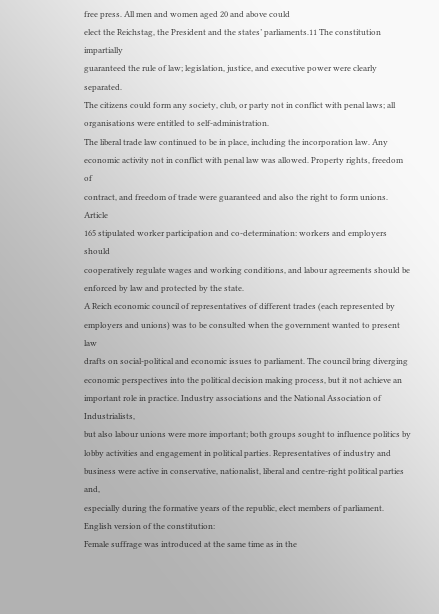free press. All men and women aged 20 and above could
elect the Reichstag, the President and the states’ parliaments.11 The constitution impartially
guaranteed the rule of law; legislation, justice, and executive power were clearly separated.
The citizens could form any society, club, or party not in conflict with penal laws; all organisations were entitled to self-administration.
The liberal trade law continued to be in place, including the incorporation law. Any
economic activity not in conflict with penal law was allowed. Property rights, freedom of
contract, and freedom of trade were guaranteed and also the right to form unions. Article
165 stipulated worker participation and co-determination: workers and employers should
cooperatively regulate wages and working conditions, and labour agreements should be
enforced by law and protected by the state.
A Reich economic council of representatives of different trades (each represented by
employers and unions) was to be consulted when the government wanted to present law
drafts on social-political and economic issues to parliament. The council bring diverging
economic perspectives into the political decision making process, but it not achieve an important role in practice. Industry associations and the National Association of Industrialists,
but also labour unions were more important; both groups sought to influence politics by
lobby activities and engagement in political parties. Representatives of industry and business were active in conservative, nationalist, liberal and centre-right political parties and,
especially during the formative years of the republic, elect members of parliament.
English version of the constitution:
Female suffrage was introduced at the same time as in the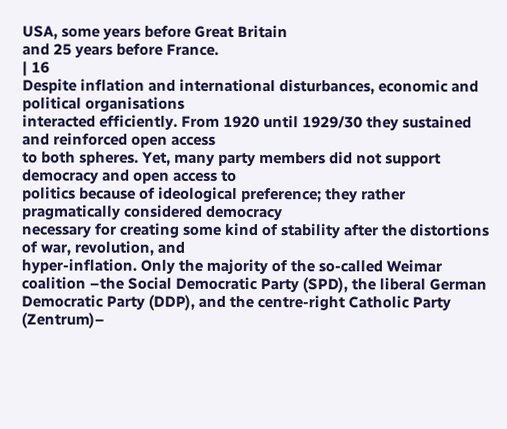USA, some years before Great Britain
and 25 years before France.
| 16
Despite inflation and international disturbances, economic and political organisations
interacted efficiently. From 1920 until 1929/30 they sustained and reinforced open access
to both spheres. Yet, many party members did not support democracy and open access to
politics because of ideological preference; they rather pragmatically considered democracy
necessary for creating some kind of stability after the distortions of war, revolution, and
hyper-inflation. Only the majority of the so-called Weimar coalition –the Social Democratic Party (SPD), the liberal German Democratic Party (DDP), and the centre-right Catholic Party (Zentrum)–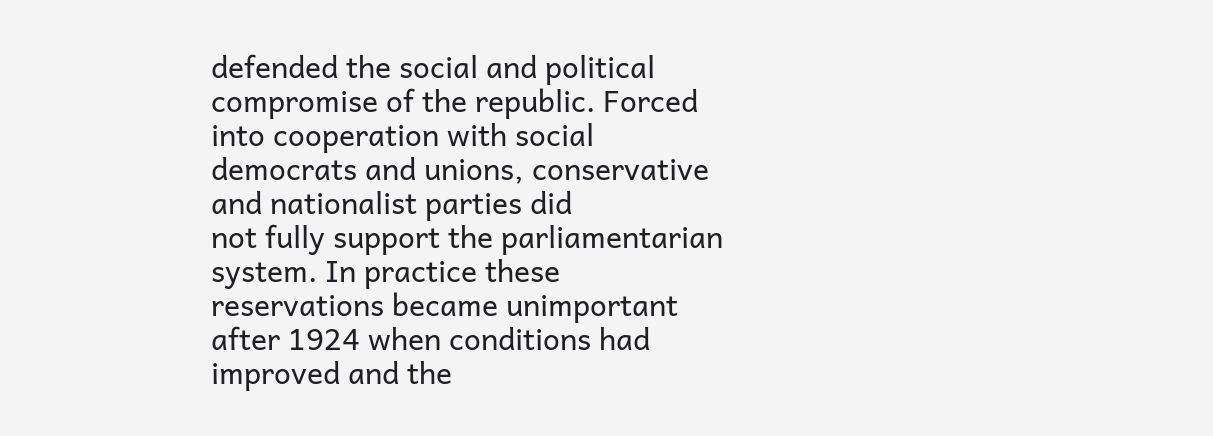defended the social and political compromise of the republic. Forced
into cooperation with social democrats and unions, conservative and nationalist parties did
not fully support the parliamentarian system. In practice these reservations became unimportant after 1924 when conditions had improved and the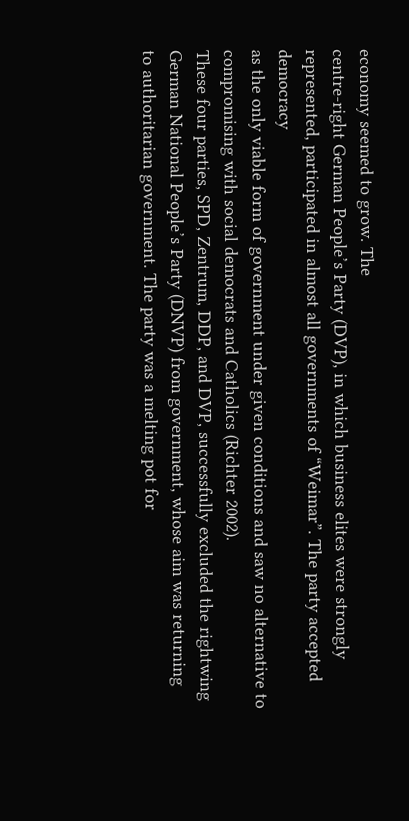economy seemed to grow. The
centre-right German People’s Party (DVP), in which business elites were strongly represented, participated in almost all governments of “Weimar”. The party accepted democracy
as the only viable form of government under given conditions and saw no alternative to
compromising with social democrats and Catholics (Richter 2002).
These four parties, SPD, Zentrum, DDP, and DVP, successfully excluded the rightwing German National People’s Party (DNVP) from government, whose aim was returning
to authoritarian government. The party was a melting pot for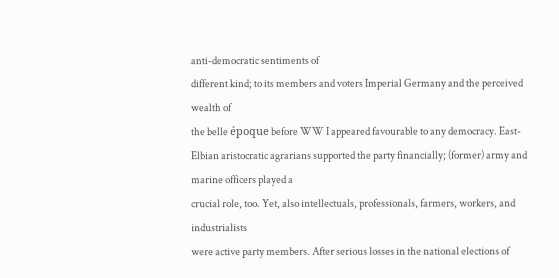anti-democratic sentiments of
different kind; to its members and voters Imperial Germany and the perceived wealth of
the belle époque before WW I appeared favourable to any democracy. East-Elbian aristocratic agrarians supported the party financially; (former) army and marine officers played a
crucial role, too. Yet, also intellectuals, professionals, farmers, workers, and industrialists
were active party members. After serious losses in the national elections of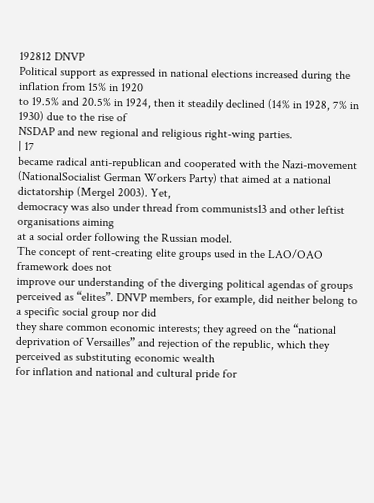192812 DNVP
Political support as expressed in national elections increased during the inflation from 15% in 1920
to 19.5% and 20.5% in 1924, then it steadily declined (14% in 1928, 7% in 1930) due to the rise of
NSDAP and new regional and religious right-wing parties.
| 17
became radical anti-republican and cooperated with the Nazi-movement (NationalSocialist German Workers Party) that aimed at a national dictatorship (Mergel 2003). Yet,
democracy was also under thread from communists13 and other leftist organisations aiming
at a social order following the Russian model.
The concept of rent-creating elite groups used in the LAO/OAO framework does not
improve our understanding of the diverging political agendas of groups perceived as “elites”. DNVP members, for example, did neither belong to a specific social group nor did
they share common economic interests; they agreed on the “national deprivation of Versailles” and rejection of the republic, which they perceived as substituting economic wealth
for inflation and national and cultural pride for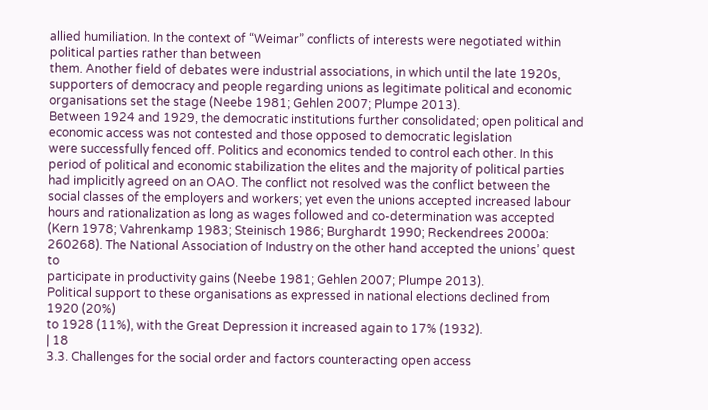allied humiliation. In the context of “Weimar” conflicts of interests were negotiated within political parties rather than between
them. Another field of debates were industrial associations, in which until the late 1920s,
supporters of democracy and people regarding unions as legitimate political and economic
organisations set the stage (Neebe 1981; Gehlen 2007; Plumpe 2013).
Between 1924 and 1929, the democratic institutions further consolidated; open political and economic access was not contested and those opposed to democratic legislation
were successfully fenced off. Politics and economics tended to control each other. In this
period of political and economic stabilization the elites and the majority of political parties
had implicitly agreed on an OAO. The conflict not resolved was the conflict between the
social classes of the employers and workers; yet even the unions accepted increased labour
hours and rationalization as long as wages followed and co-determination was accepted
(Kern 1978; Vahrenkamp 1983; Steinisch 1986; Burghardt 1990; Reckendrees 2000a: 260268). The National Association of Industry on the other hand accepted the unions’ quest to
participate in productivity gains (Neebe 1981; Gehlen 2007; Plumpe 2013).
Political support to these organisations as expressed in national elections declined from 1920 (20%)
to 1928 (11%), with the Great Depression it increased again to 17% (1932).
| 18
3.3. Challenges for the social order and factors counteracting open access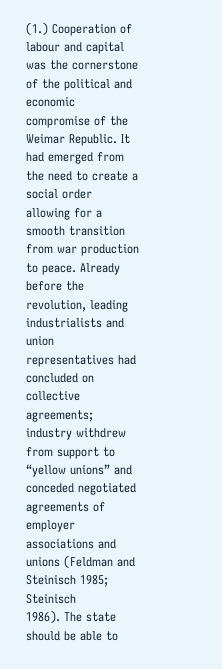(1.) Cooperation of labour and capital was the cornerstone of the political and economic
compromise of the Weimar Republic. It had emerged from the need to create a social order
allowing for a smooth transition from war production to peace. Already before the revolution, leading industrialists and union representatives had concluded on collective agreements; industry withdrew from support to “yellow unions” and conceded negotiated
agreements of employer associations and unions (Feldman and Steinisch 1985; Steinisch
1986). The state should be able to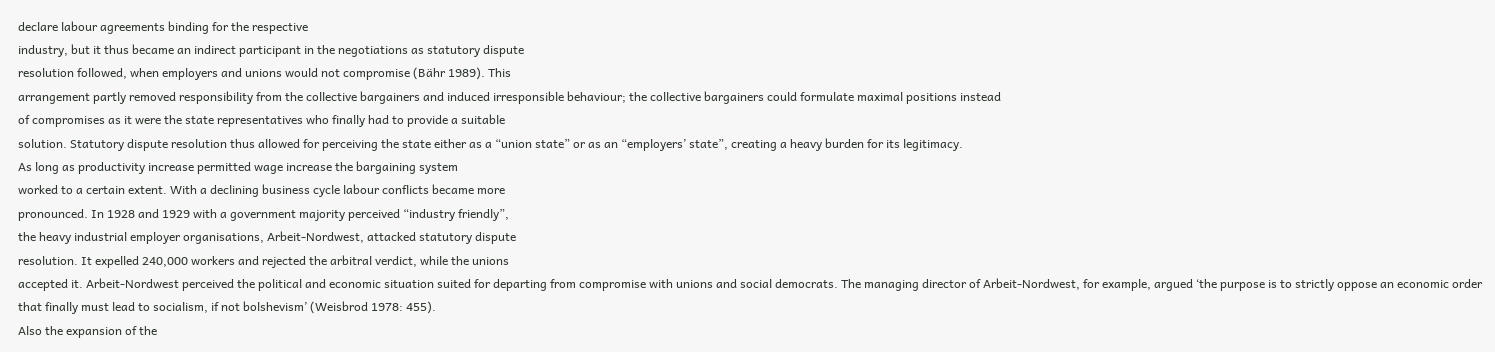declare labour agreements binding for the respective
industry, but it thus became an indirect participant in the negotiations as statutory dispute
resolution followed, when employers and unions would not compromise (Bähr 1989). This
arrangement partly removed responsibility from the collective bargainers and induced irresponsible behaviour; the collective bargainers could formulate maximal positions instead
of compromises as it were the state representatives who finally had to provide a suitable
solution. Statutory dispute resolution thus allowed for perceiving the state either as a “union state” or as an “employers’ state”, creating a heavy burden for its legitimacy.
As long as productivity increase permitted wage increase the bargaining system
worked to a certain extent. With a declining business cycle labour conflicts became more
pronounced. In 1928 and 1929 with a government majority perceived “industry friendly”,
the heavy industrial employer organisations, Arbeit-Nordwest, attacked statutory dispute
resolution. It expelled 240,000 workers and rejected the arbitral verdict, while the unions
accepted it. Arbeit-Nordwest perceived the political and economic situation suited for departing from compromise with unions and social democrats. The managing director of Arbeit-Nordwest, for example, argued ‘the purpose is to strictly oppose an economic order
that finally must lead to socialism, if not bolshevism’ (Weisbrod 1978: 455).
Also the expansion of the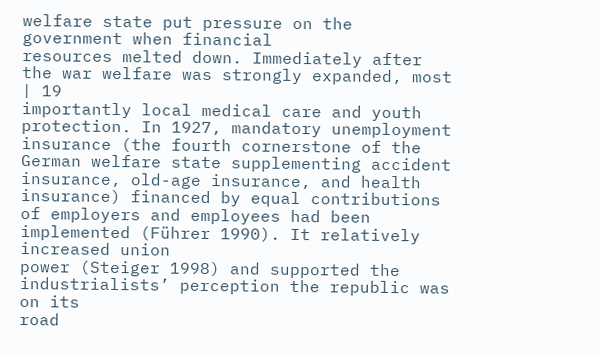welfare state put pressure on the government when financial
resources melted down. Immediately after the war welfare was strongly expanded, most
| 19
importantly local medical care and youth protection. In 1927, mandatory unemployment
insurance (the fourth cornerstone of the German welfare state supplementing accident insurance, old-age insurance, and health insurance) financed by equal contributions of employers and employees had been implemented (Führer 1990). It relatively increased union
power (Steiger 1998) and supported the industrialists’ perception the republic was on its
road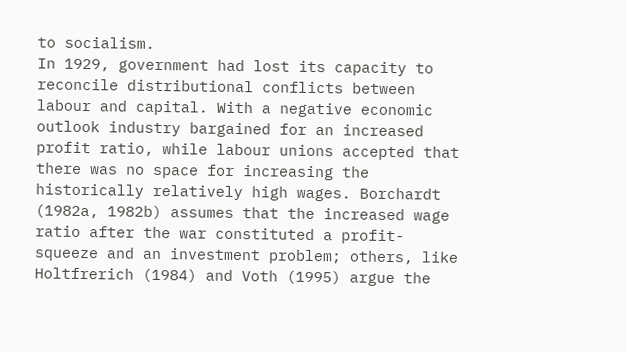to socialism.
In 1929, government had lost its capacity to reconcile distributional conflicts between
labour and capital. With a negative economic outlook industry bargained for an increased
profit ratio, while labour unions accepted that there was no space for increasing the historically relatively high wages. Borchardt (1982a, 1982b) assumes that the increased wage
ratio after the war constituted a profit-squeeze and an investment problem; others, like
Holtfrerich (1984) and Voth (1995) argue the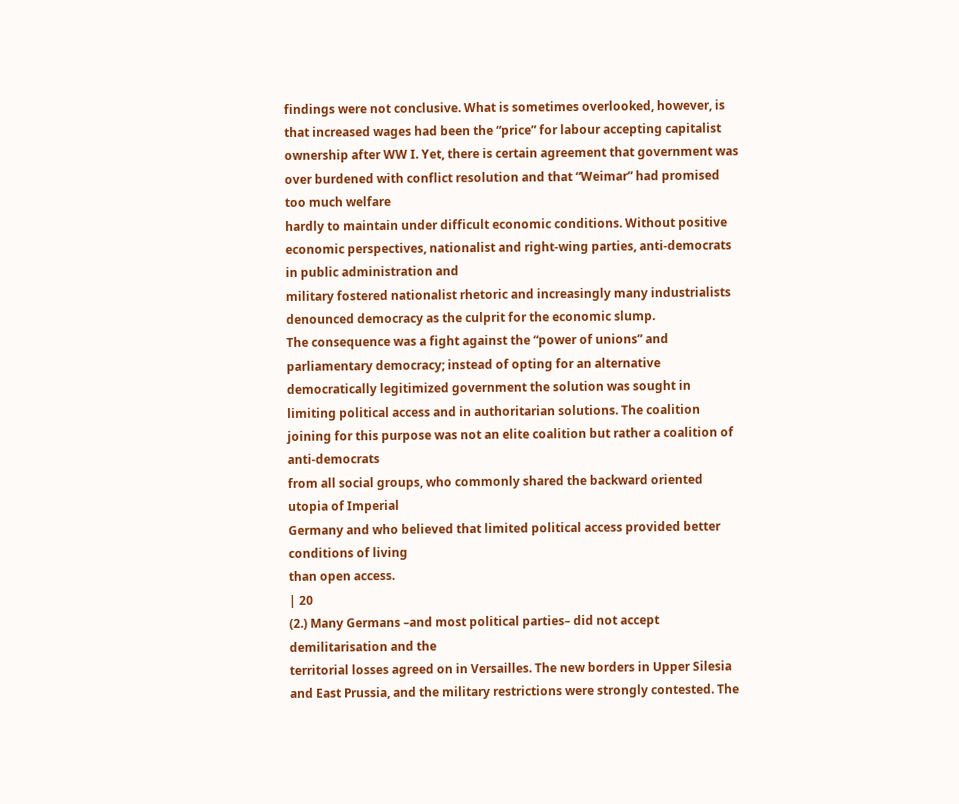findings were not conclusive. What is sometimes overlooked, however, is that increased wages had been the “price” for labour accepting capitalist ownership after WW I. Yet, there is certain agreement that government was
over burdened with conflict resolution and that “Weimar” had promised too much welfare
hardly to maintain under difficult economic conditions. Without positive economic perspectives, nationalist and right-wing parties, anti-democrats in public administration and
military fostered nationalist rhetoric and increasingly many industrialists denounced democracy as the culprit for the economic slump.
The consequence was a fight against the “power of unions” and parliamentary democracy; instead of opting for an alternative democratically legitimized government the solution was sought in limiting political access and in authoritarian solutions. The coalition
joining for this purpose was not an elite coalition but rather a coalition of anti-democrats
from all social groups, who commonly shared the backward oriented utopia of Imperial
Germany and who believed that limited political access provided better conditions of living
than open access.
| 20
(2.) Many Germans –and most political parties– did not accept demilitarisation and the
territorial losses agreed on in Versailles. The new borders in Upper Silesia and East Prussia, and the military restrictions were strongly contested. The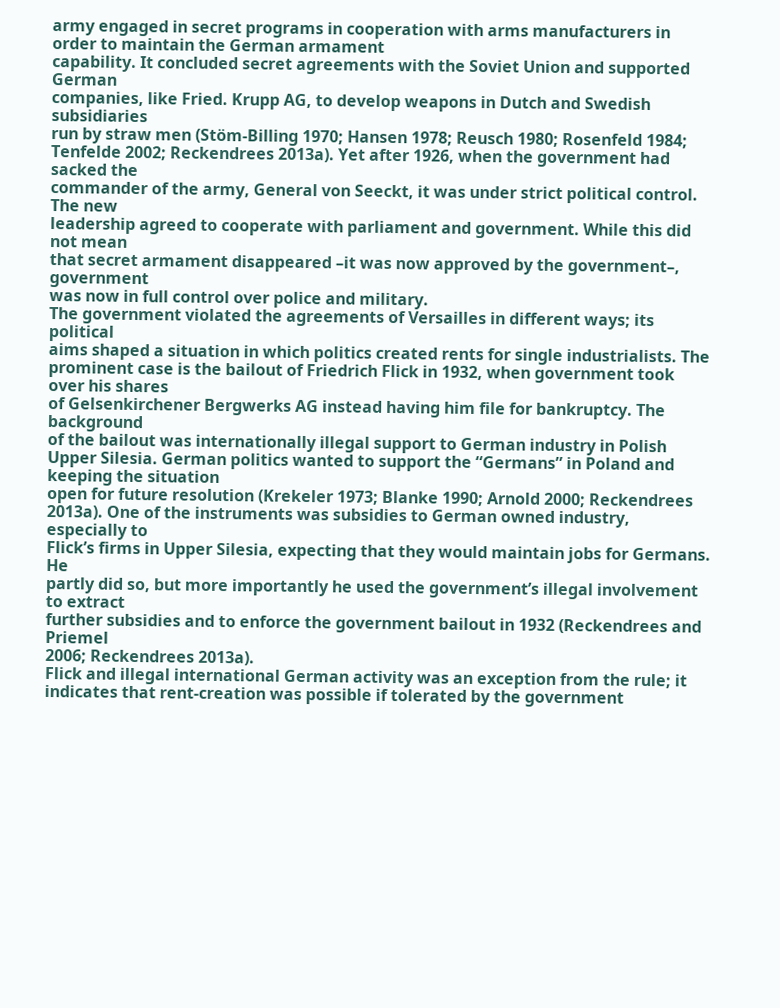army engaged in secret programs in cooperation with arms manufacturers in order to maintain the German armament
capability. It concluded secret agreements with the Soviet Union and supported German
companies, like Fried. Krupp AG, to develop weapons in Dutch and Swedish subsidiaries
run by straw men (Stöm-Billing 1970; Hansen 1978; Reusch 1980; Rosenfeld 1984;
Tenfelde 2002; Reckendrees 2013a). Yet after 1926, when the government had sacked the
commander of the army, General von Seeckt, it was under strict political control. The new
leadership agreed to cooperate with parliament and government. While this did not mean
that secret armament disappeared –it was now approved by the government–, government
was now in full control over police and military.
The government violated the agreements of Versailles in different ways; its political
aims shaped a situation in which politics created rents for single industrialists. The prominent case is the bailout of Friedrich Flick in 1932, when government took over his shares
of Gelsenkirchener Bergwerks AG instead having him file for bankruptcy. The background
of the bailout was internationally illegal support to German industry in Polish Upper Silesia. German politics wanted to support the “Germans” in Poland and keeping the situation
open for future resolution (Krekeler 1973; Blanke 1990; Arnold 2000; Reckendrees
2013a). One of the instruments was subsidies to German owned industry, especially to
Flick’s firms in Upper Silesia, expecting that they would maintain jobs for Germans. He
partly did so, but more importantly he used the government’s illegal involvement to extract
further subsidies and to enforce the government bailout in 1932 (Reckendrees and Priemel
2006; Reckendrees 2013a).
Flick and illegal international German activity was an exception from the rule; it indicates that rent-creation was possible if tolerated by the government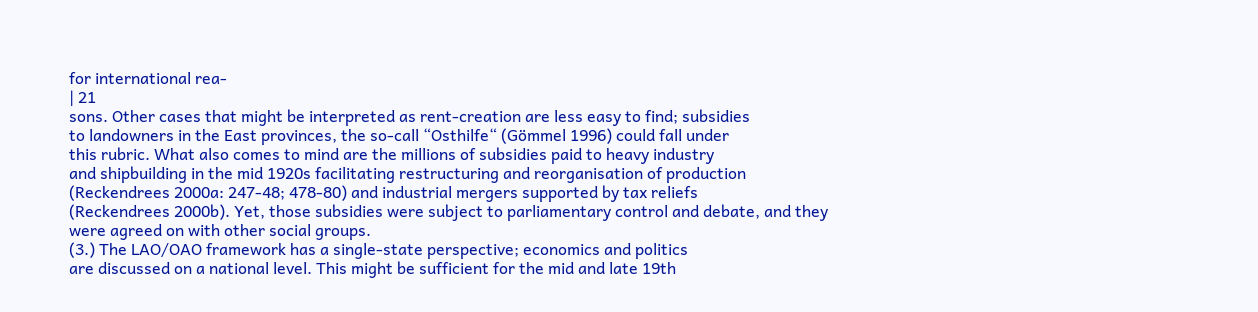for international rea-
| 21
sons. Other cases that might be interpreted as rent-creation are less easy to find; subsidies
to landowners in the East provinces, the so-call “Osthilfe“ (Gömmel 1996) could fall under
this rubric. What also comes to mind are the millions of subsidies paid to heavy industry
and shipbuilding in the mid 1920s facilitating restructuring and reorganisation of production (Reckendrees 2000a: 247-48; 478-80) and industrial mergers supported by tax reliefs
(Reckendrees 2000b). Yet, those subsidies were subject to parliamentary control and debate, and they were agreed on with other social groups.
(3.) The LAO/OAO framework has a single-state perspective; economics and politics
are discussed on a national level. This might be sufficient for the mid and late 19th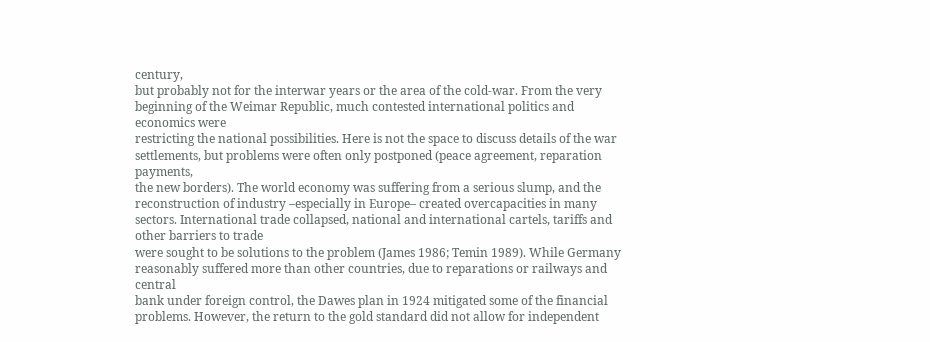century,
but probably not for the interwar years or the area of the cold-war. From the very beginning of the Weimar Republic, much contested international politics and economics were
restricting the national possibilities. Here is not the space to discuss details of the war settlements, but problems were often only postponed (peace agreement, reparation payments,
the new borders). The world economy was suffering from a serious slump, and the reconstruction of industry –especially in Europe– created overcapacities in many sectors. International trade collapsed, national and international cartels, tariffs and other barriers to trade
were sought to be solutions to the problem (James 1986; Temin 1989). While Germany
reasonably suffered more than other countries, due to reparations or railways and central
bank under foreign control, the Dawes plan in 1924 mitigated some of the financial problems. However, the return to the gold standard did not allow for independent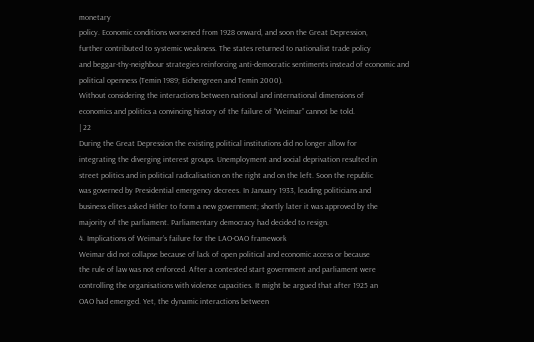monetary
policy. Economic conditions worsened from 1928 onward, and soon the Great Depression,
further contributed to systemic weakness. The states returned to nationalist trade policy
and beggar-thy-neighbour strategies reinforcing anti-democratic sentiments instead of economic and political openness (Temin 1989; Eichengreen and Temin 2000).
Without considering the interactions between national and international dimensions of
economics and politics a convincing history of the failure of “Weimar” cannot be told.
| 22
During the Great Depression the existing political institutions did no longer allow for
integrating the diverging interest groups. Unemployment and social deprivation resulted in
street politics and in political radicalisation on the right and on the left. Soon the republic
was governed by Presidential emergency decrees. In January 1933, leading politicians and
business elites asked Hitler to form a new government; shortly later it was approved by the
majority of the parliament. Parliamentary democracy had decided to resign.
4. Implications of Weimar’s failure for the LAO-OAO framework
Weimar did not collapse because of lack of open political and economic access or because
the rule of law was not enforced. After a contested start government and parliament were
controlling the organisations with violence capacities. It might be argued that after 1925 an
OAO had emerged. Yet, the dynamic interactions between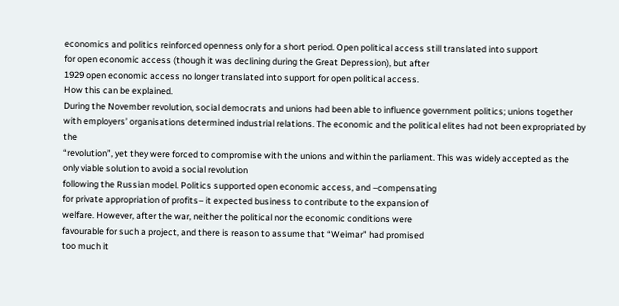economics and politics reinforced openness only for a short period. Open political access still translated into support
for open economic access (though it was declining during the Great Depression), but after
1929 open economic access no longer translated into support for open political access.
How this can be explained.
During the November revolution, social democrats and unions had been able to influence government politics; unions together with employers’ organisations determined industrial relations. The economic and the political elites had not been expropriated by the
“revolution”, yet they were forced to compromise with the unions and within the parliament. This was widely accepted as the only viable solution to avoid a social revolution
following the Russian model. Politics supported open economic access, and –compensating
for private appropriation of profits– it expected business to contribute to the expansion of
welfare. However, after the war, neither the political nor the economic conditions were
favourable for such a project, and there is reason to assume that “Weimar” had promised
too much it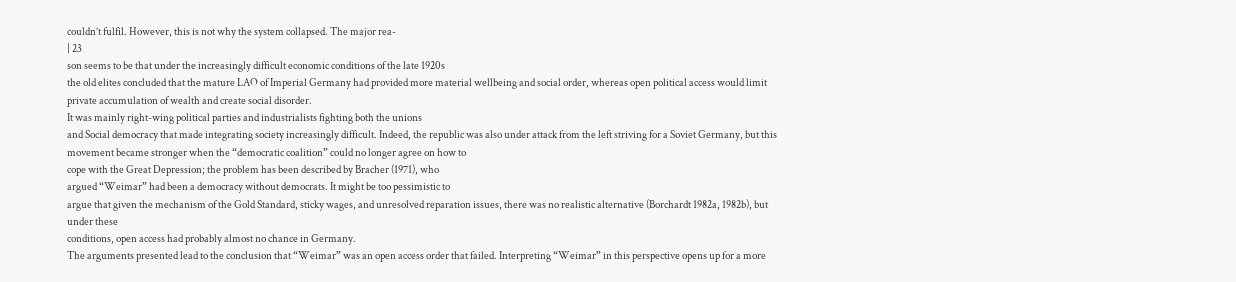couldn’t fulfil. However, this is not why the system collapsed. The major rea-
| 23
son seems to be that under the increasingly difficult economic conditions of the late 1920s
the old elites concluded that the mature LAO of Imperial Germany had provided more material wellbeing and social order, whereas open political access would limit private accumulation of wealth and create social disorder.
It was mainly right-wing political parties and industrialists fighting both the unions
and Social democracy that made integrating society increasingly difficult. Indeed, the republic was also under attack from the left striving for a Soviet Germany, but this movement became stronger when the “democratic coalition” could no longer agree on how to
cope with the Great Depression; the problem has been described by Bracher (1971), who
argued “Weimar” had been a democracy without democrats. It might be too pessimistic to
argue that given the mechanism of the Gold Standard, sticky wages, and unresolved reparation issues, there was no realistic alternative (Borchardt 1982a, 1982b), but under these
conditions, open access had probably almost no chance in Germany.
The arguments presented lead to the conclusion that “Weimar” was an open access order that failed. Interpreting “Weimar” in this perspective opens up for a more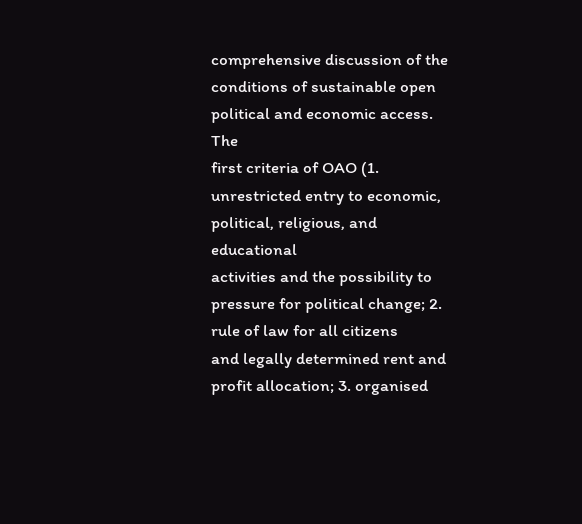comprehensive discussion of the conditions of sustainable open political and economic access. The
first criteria of OAO (1. unrestricted entry to economic, political, religious, and educational
activities and the possibility to pressure for political change; 2. rule of law for all citizens
and legally determined rent and profit allocation; 3. organised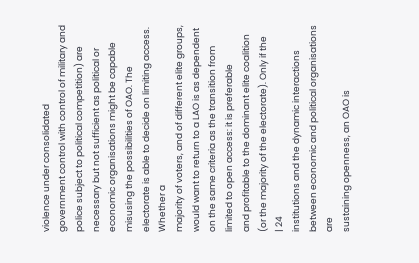violence under consolidated
government control with control of military and police subject to political competition) are
necessary but not sufficient as political or economic organisations might be capable misusing the possibilities of OAO. The electorate is able to decide on limiting access. Whether a
majority of voters, and of different elite groups, would want to return to a LAO is as dependent on the same criteria as the transition from limited to open access: it is preferable
and profitable to the dominant elite coalition (or the majority of the electorate). Only if the
| 24
institutions and the dynamic interactions between economic and political organisations are
sustaining openness, an OAO is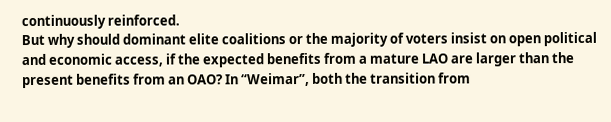continuously reinforced.
But why should dominant elite coalitions or the majority of voters insist on open political and economic access, if the expected benefits from a mature LAO are larger than the
present benefits from an OAO? In “Weimar”, both the transition from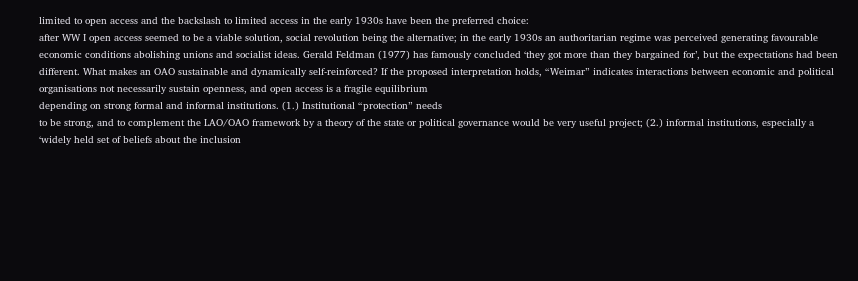limited to open access and the backslash to limited access in the early 1930s have been the preferred choice:
after WW I open access seemed to be a viable solution, social revolution being the alternative; in the early 1930s an authoritarian regime was perceived generating favourable economic conditions abolishing unions and socialist ideas. Gerald Feldman (1977) has famously concluded ‘they got more than they bargained for’, but the expectations had been
different. What makes an OAO sustainable and dynamically self-reinforced? If the proposed interpretation holds, “Weimar” indicates interactions between economic and political organisations not necessarily sustain openness, and open access is a fragile equilibrium
depending on strong formal and informal institutions. (1.) Institutional “protection” needs
to be strong, and to complement the LAO/OAO framework by a theory of the state or political governance would be very useful project; (2.) informal institutions, especially a
‘widely held set of beliefs about the inclusion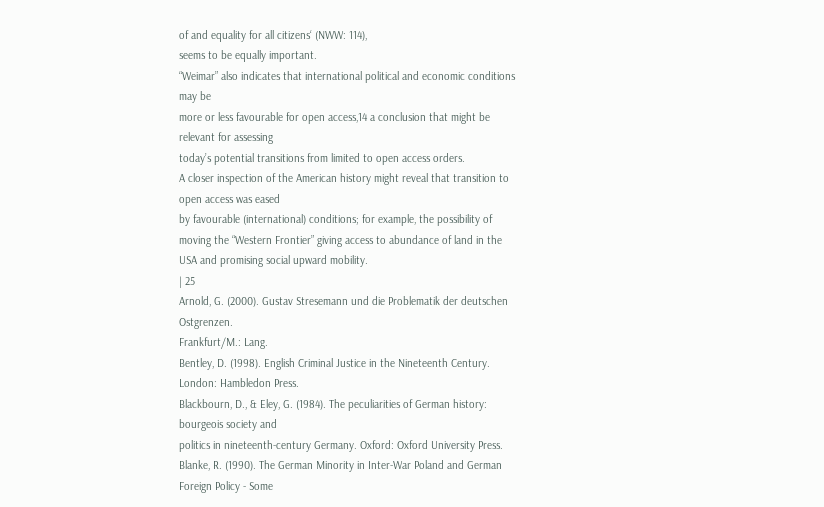of and equality for all citizens‘ (NWW: 114),
seems to be equally important.
“Weimar” also indicates that international political and economic conditions may be
more or less favourable for open access,14 a conclusion that might be relevant for assessing
today’s potential transitions from limited to open access orders.
A closer inspection of the American history might reveal that transition to open access was eased
by favourable (international) conditions; for example, the possibility of moving the “Western Frontier” giving access to abundance of land in the USA and promising social upward mobility.
| 25
Arnold, G. (2000). Gustav Stresemann und die Problematik der deutschen Ostgrenzen.
Frankfurt/M.: Lang.
Bentley, D. (1998). English Criminal Justice in the Nineteenth Century. London: Hambledon Press.
Blackbourn, D., & Eley, G. (1984). The peculiarities of German history: bourgeois society and
politics in nineteenth-century Germany. Oxford: Oxford University Press.
Blanke, R. (1990). The German Minority in Inter-War Poland and German Foreign Policy - Some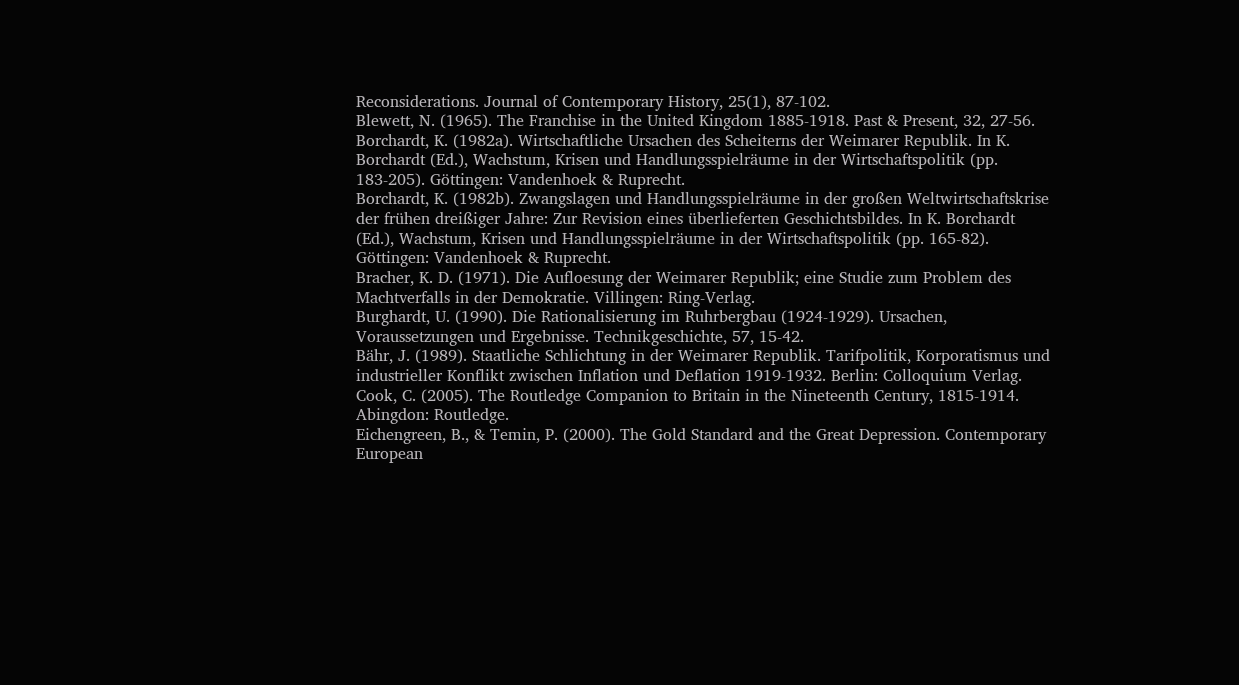Reconsiderations. Journal of Contemporary History, 25(1), 87-102.
Blewett, N. (1965). The Franchise in the United Kingdom 1885-1918. Past & Present, 32, 27-56.
Borchardt, K. (1982a). Wirtschaftliche Ursachen des Scheiterns der Weimarer Republik. In K.
Borchardt (Ed.), Wachstum, Krisen und Handlungsspielräume in der Wirtschaftspolitik (pp.
183-205). Göttingen: Vandenhoek & Ruprecht.
Borchardt, K. (1982b). Zwangslagen und Handlungsspielräume in der großen Weltwirtschaftskrise
der frühen dreißiger Jahre: Zur Revision eines überlieferten Geschichtsbildes. In K. Borchardt
(Ed.), Wachstum, Krisen und Handlungsspielräume in der Wirtschaftspolitik (pp. 165-82).
Göttingen: Vandenhoek & Ruprecht.
Bracher, K. D. (1971). Die Aufloesung der Weimarer Republik; eine Studie zum Problem des
Machtverfalls in der Demokratie. Villingen: Ring-Verlag.
Burghardt, U. (1990). Die Rationalisierung im Ruhrbergbau (1924-1929). Ursachen,
Voraussetzungen und Ergebnisse. Technikgeschichte, 57, 15-42.
Bähr, J. (1989). Staatliche Schlichtung in der Weimarer Republik. Tarifpolitik, Korporatismus und
industrieller Konflikt zwischen Inflation und Deflation 1919-1932. Berlin: Colloquium Verlag.
Cook, C. (2005). The Routledge Companion to Britain in the Nineteenth Century, 1815-1914.
Abingdon: Routledge.
Eichengreen, B., & Temin, P. (2000). The Gold Standard and the Great Depression. Contemporary
European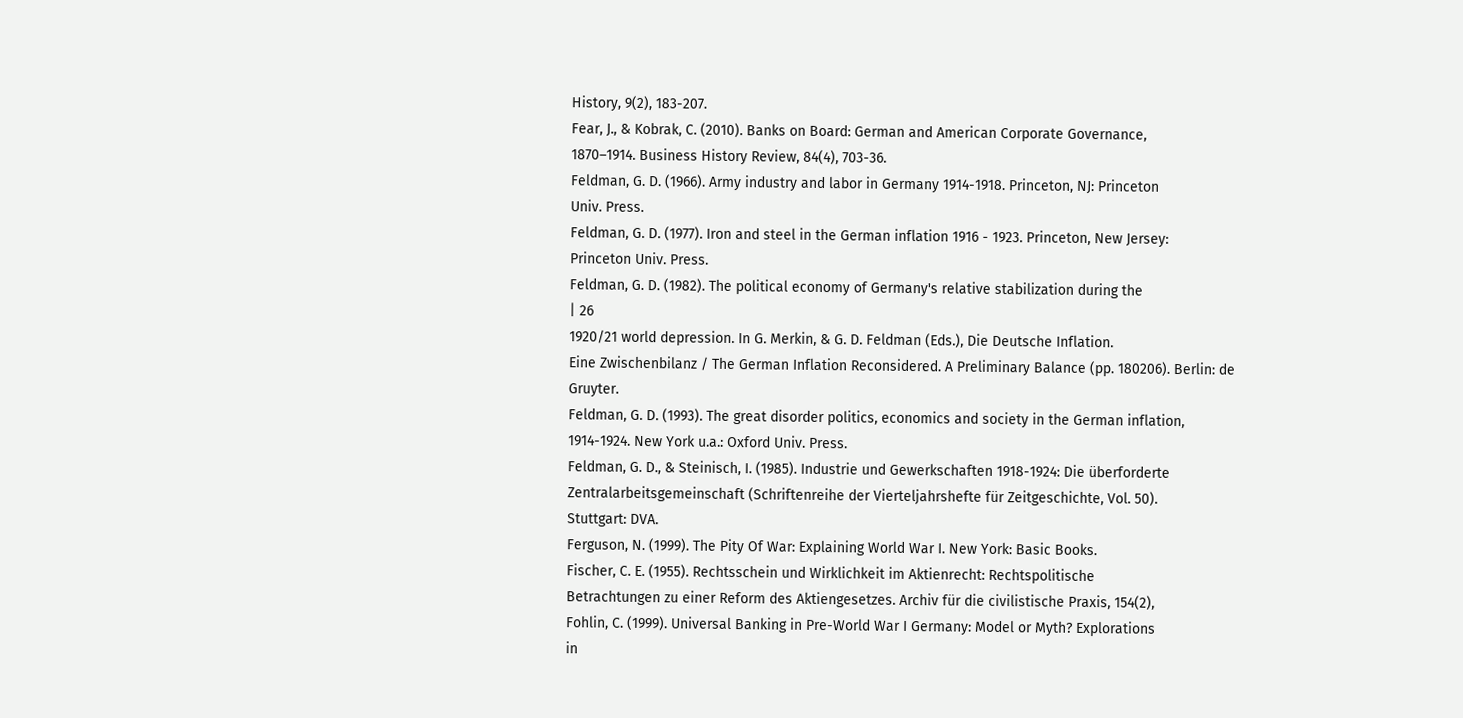History, 9(2), 183-207.
Fear, J., & Kobrak, C. (2010). Banks on Board: German and American Corporate Governance,
1870–1914. Business History Review, 84(4), 703-36.
Feldman, G. D. (1966). Army industry and labor in Germany 1914-1918. Princeton, NJ: Princeton
Univ. Press.
Feldman, G. D. (1977). Iron and steel in the German inflation 1916 - 1923. Princeton, New Jersey:
Princeton Univ. Press.
Feldman, G. D. (1982). The political economy of Germany's relative stabilization during the
| 26
1920/21 world depression. In G. Merkin, & G. D. Feldman (Eds.), Die Deutsche Inflation.
Eine Zwischenbilanz / The German Inflation Reconsidered. A Preliminary Balance (pp. 180206). Berlin: de Gruyter.
Feldman, G. D. (1993). The great disorder politics, economics and society in the German inflation,
1914-1924. New York u.a.: Oxford Univ. Press.
Feldman, G. D., & Steinisch, I. (1985). Industrie und Gewerkschaften 1918-1924: Die überforderte
Zentralarbeitsgemeinschaft (Schriftenreihe der Vierteljahrshefte für Zeitgeschichte, Vol. 50).
Stuttgart: DVA.
Ferguson, N. (1999). The Pity Of War: Explaining World War I. New York: Basic Books.
Fischer, C. E. (1955). Rechtsschein und Wirklichkeit im Aktienrecht: Rechtspolitische
Betrachtungen zu einer Reform des Aktiengesetzes. Archiv für die civilistische Praxis, 154(2),
Fohlin, C. (1999). Universal Banking in Pre-World War I Germany: Model or Myth? Explorations
in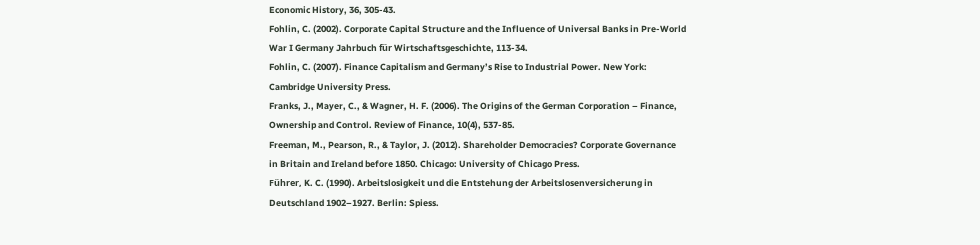Economic History, 36, 305-43.
Fohlin, C. (2002). Corporate Capital Structure and the Influence of Universal Banks in Pre-World
War I Germany Jahrbuch für Wirtschaftsgeschichte, 113-34.
Fohlin, C. (2007). Finance Capitalism and Germany’s Rise to Industrial Power. New York:
Cambridge University Press.
Franks, J., Mayer, C., & Wagner, H. F. (2006). The Origins of the German Corporation – Finance,
Ownership and Control. Review of Finance, 10(4), 537-85.
Freeman, M., Pearson, R., & Taylor, J. (2012). Shareholder Democracies? Corporate Governance
in Britain and Ireland before 1850. Chicago: University of Chicago Press.
Führer, K. C. (1990). Arbeitslosigkeit und die Entstehung der Arbeitslosenversicherung in
Deutschland 1902–1927. Berlin: Spiess.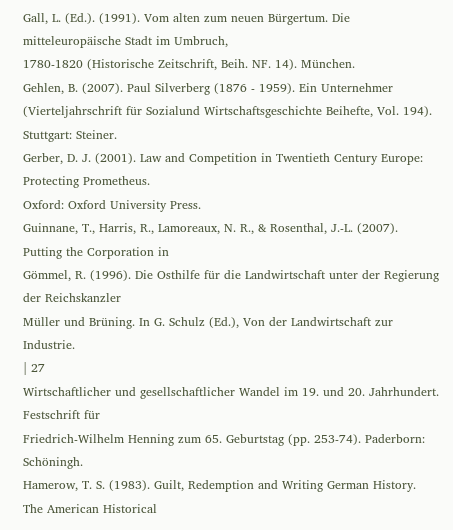Gall, L. (Ed.). (1991). Vom alten zum neuen Bürgertum. Die mitteleuropäische Stadt im Umbruch,
1780-1820 (Historische Zeitschrift, Beih. NF. 14). München.
Gehlen, B. (2007). Paul Silverberg (1876 - 1959). Ein Unternehmer (Vierteljahrschrift für Sozialund Wirtschaftsgeschichte Beihefte, Vol. 194). Stuttgart: Steiner.
Gerber, D. J. (2001). Law and Competition in Twentieth Century Europe: Protecting Prometheus.
Oxford: Oxford University Press.
Guinnane, T., Harris, R., Lamoreaux, N. R., & Rosenthal, J.-L. (2007). Putting the Corporation in
Gömmel, R. (1996). Die Osthilfe für die Landwirtschaft unter der Regierung der Reichskanzler
Müller und Brüning. In G. Schulz (Ed.), Von der Landwirtschaft zur Industrie.
| 27
Wirtschaftlicher und gesellschaftlicher Wandel im 19. und 20. Jahrhundert. Festschrift für
Friedrich-Wilhelm Henning zum 65. Geburtstag (pp. 253-74). Paderborn: Schöningh.
Hamerow, T. S. (1983). Guilt, Redemption and Writing German History. The American Historical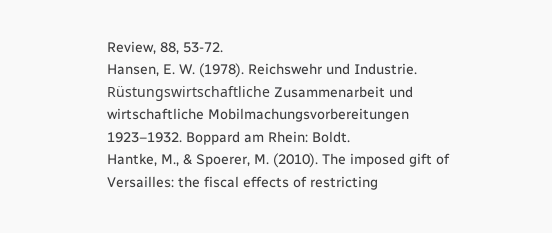Review, 88, 53-72.
Hansen, E. W. (1978). Reichswehr und Industrie. Rüstungswirtschaftliche Zusammenarbeit und
wirtschaftliche Mobilmachungsvorbereitungen 1923–1932. Boppard am Rhein: Boldt.
Hantke, M., & Spoerer, M. (2010). The imposed gift of Versailles: the fiscal effects of restricting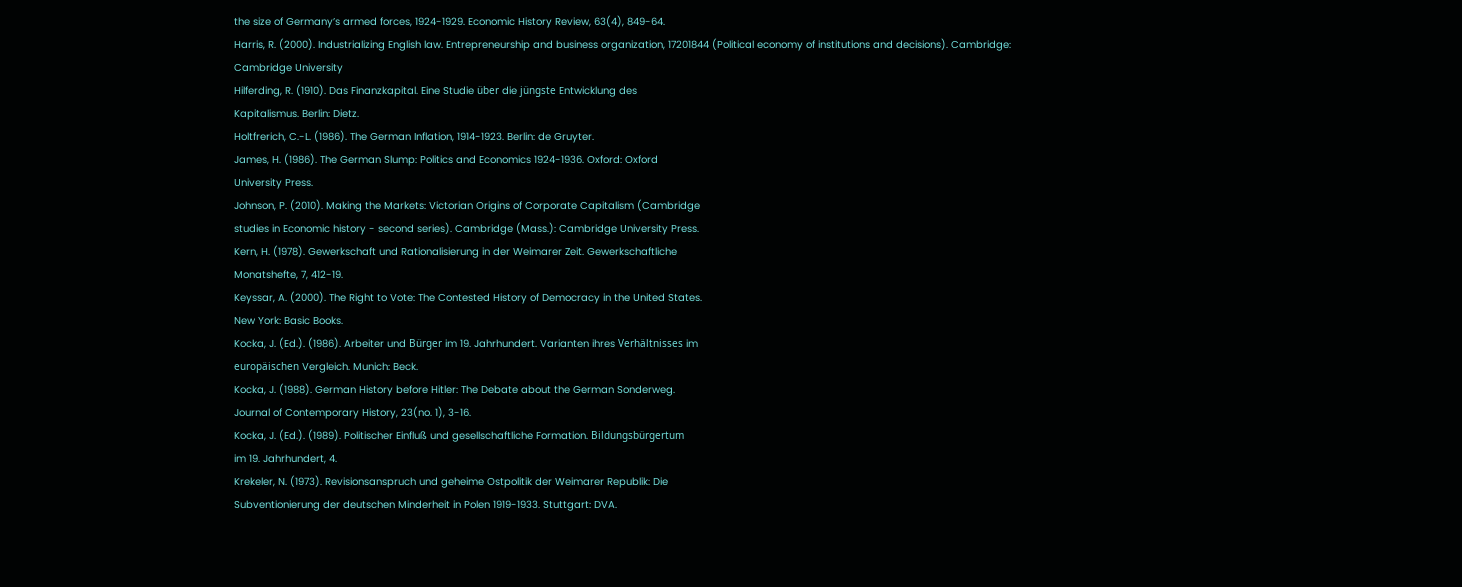the size of Germany’s armed forces, 1924-1929. Economic History Review, 63(4), 849-64.
Harris, R. (2000). Industrializing English law. Entrepreneurship and business organization, 17201844 (Political economy of institutions and decisions). Cambridge: Cambridge University
Hilferding, R. (1910). Das Finanzkapital. Eine Studie über die jüngste Entwicklung des
Kapitalismus. Berlin: Dietz.
Holtfrerich, C.-L. (1986). The German Inflation, 1914-1923. Berlin: de Gruyter.
James, H. (1986). The German Slump: Politics and Economics 1924-1936. Oxford: Oxford
University Press.
Johnson, P. (2010). Making the Markets: Victorian Origins of Corporate Capitalism (Cambridge
studies in Economic history - second series). Cambridge (Mass.): Cambridge University Press.
Kern, H. (1978). Gewerkschaft und Rationalisierung in der Weimarer Zeit. Gewerkschaftliche
Monatshefte, 7, 412-19.
Keyssar, A. (2000). The Right to Vote: The Contested History of Democracy in the United States.
New York: Basic Books.
Kocka, J. (Ed.). (1986). Arbeiter und Bürger im 19. Jahrhundert. Varianten ihres Verhältnisses im
europäischen Vergleich. Munich: Beck.
Kocka, J. (1988). German History before Hitler: The Debate about the German Sonderweg.
Journal of Contemporary History, 23(no. 1), 3-16.
Kocka, J. (Ed.). (1989). Politischer Einfluß und gesellschaftliche Formation. Bildungsbürgertum
im 19. Jahrhundert, 4.
Krekeler, N. (1973). Revisionsanspruch und geheime Ostpolitik der Weimarer Republik: Die
Subventionierung der deutschen Minderheit in Polen 1919-1933. Stuttgart: DVA.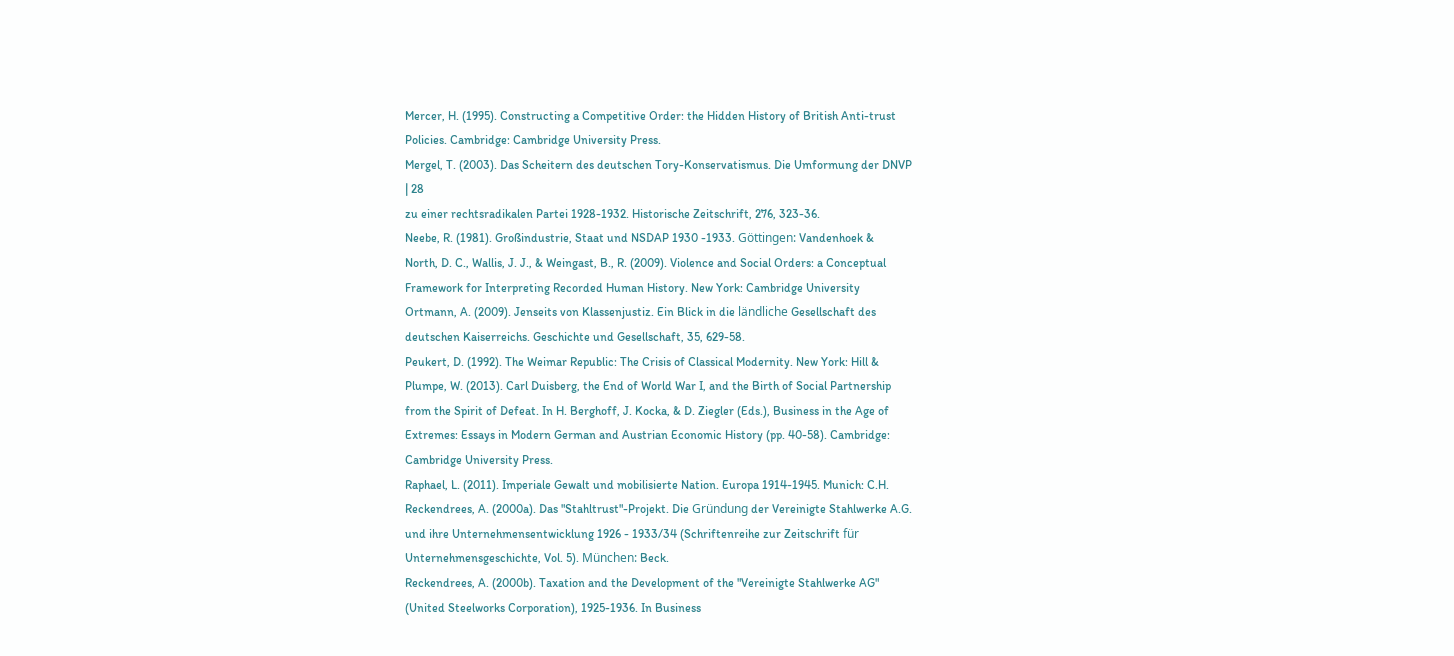Mercer, H. (1995). Constructing a Competitive Order: the Hidden History of British Anti-trust
Policies. Cambridge: Cambridge University Press.
Mergel, T. (2003). Das Scheitern des deutschen Tory-Konservatismus. Die Umformung der DNVP
| 28
zu einer rechtsradikalen Partei 1928-1932. Historische Zeitschrift, 276, 323-36.
Neebe, R. (1981). Großindustrie, Staat und NSDAP 1930 -1933. Göttingen: Vandenhoek &
North, D. C., Wallis, J. J., & Weingast, B., R. (2009). Violence and Social Orders: a Conceptual
Framework for Interpreting Recorded Human History. New York: Cambridge University
Ortmann, A. (2009). Jenseits von Klassenjustiz. Ein Blick in die ländliche Gesellschaft des
deutschen Kaiserreichs. Geschichte und Gesellschaft, 35, 629-58.
Peukert, D. (1992). The Weimar Republic: The Crisis of Classical Modernity. New York: Hill &
Plumpe, W. (2013). Carl Duisberg, the End of World War I, and the Birth of Social Partnership
from the Spirit of Defeat. In H. Berghoff, J. Kocka, & D. Ziegler (Eds.), Business in the Age of
Extremes: Essays in Modern German and Austrian Economic History (pp. 40-58). Cambridge:
Cambridge University Press.
Raphael, L. (2011). Imperiale Gewalt und mobilisierte Nation. Europa 1914-1945. Munich: C.H.
Reckendrees, A. (2000a). Das "Stahltrust"-Projekt. Die Gründung der Vereinigte Stahlwerke A.G.
und ihre Unternehmensentwicklung 1926 - 1933/34 (Schriftenreihe zur Zeitschrift für
Unternehmensgeschichte, Vol. 5). München: Beck.
Reckendrees, A. (2000b). Taxation and the Development of the "Vereinigte Stahlwerke AG"
(United Steelworks Corporation), 1925-1936. In Business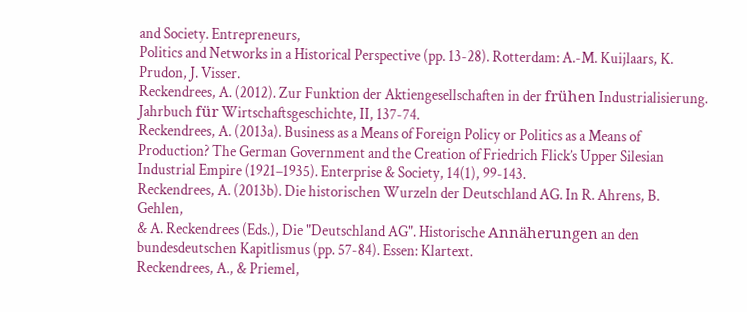and Society. Entrepreneurs,
Politics and Networks in a Historical Perspective (pp. 13-28). Rotterdam: A.-M. Kuijlaars, K.
Prudon, J. Visser.
Reckendrees, A. (2012). Zur Funktion der Aktiengesellschaften in der frühen Industrialisierung.
Jahrbuch für Wirtschaftsgeschichte, II, 137-74.
Reckendrees, A. (2013a). Business as a Means of Foreign Policy or Politics as a Means of
Production? The German Government and the Creation of Friedrich Flick’s Upper Silesian
Industrial Empire (1921–1935). Enterprise & Society, 14(1), 99-143.
Reckendrees, A. (2013b). Die historischen Wurzeln der Deutschland AG. In R. Ahrens, B. Gehlen,
& A. Reckendrees (Eds.), Die "Deutschland AG". Historische Annäherungen an den
bundesdeutschen Kapitlismus (pp. 57-84). Essen: Klartext.
Reckendrees, A., & Priemel,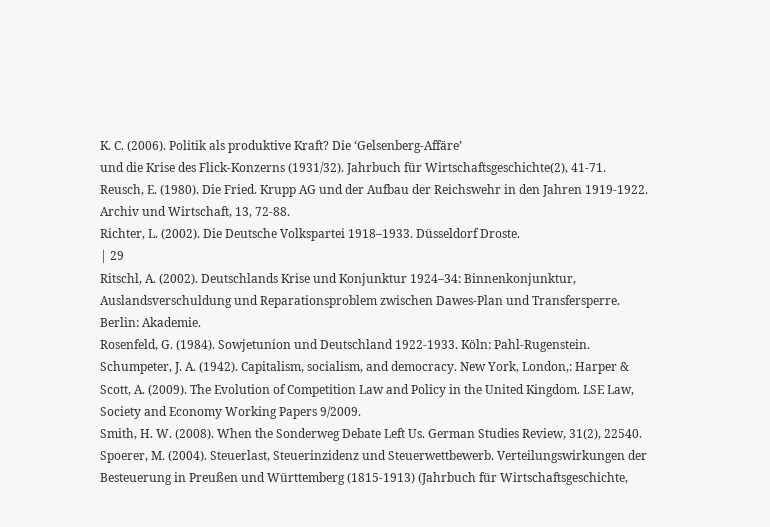K. C. (2006). Politik als produktive Kraft? Die ‘Gelsenberg-Affäre’
und die Krise des Flick-Konzerns (1931/32). Jahrbuch für Wirtschaftsgeschichte(2), 41-71.
Reusch, E. (1980). Die Fried. Krupp AG und der Aufbau der Reichswehr in den Jahren 1919-1922.
Archiv und Wirtschaft, 13, 72-88.
Richter, L. (2002). Die Deutsche Volkspartei 1918–1933. Düsseldorf Droste.
| 29
Ritschl, A. (2002). Deutschlands Krise und Konjunktur 1924–34: Binnenkonjunktur,
Auslandsverschuldung und Reparationsproblem zwischen Dawes-Plan und Transfersperre.
Berlin: Akademie.
Rosenfeld, G. (1984). Sowjetunion und Deutschland 1922-1933. Köln: Pahl-Rugenstein.
Schumpeter, J. A. (1942). Capitalism, socialism, and democracy. New York, London,: Harper &
Scott, A. (2009). The Evolution of Competition Law and Policy in the United Kingdom. LSE Law,
Society and Economy Working Papers 9/2009.
Smith, H. W. (2008). When the Sonderweg Debate Left Us. German Studies Review, 31(2), 22540.
Spoerer, M. (2004). Steuerlast, Steuerinzidenz und Steuerwettbewerb. Verteilungswirkungen der
Besteuerung in Preußen und Württemberg (1815-1913) (Jahrbuch für Wirtschaftsgeschichte,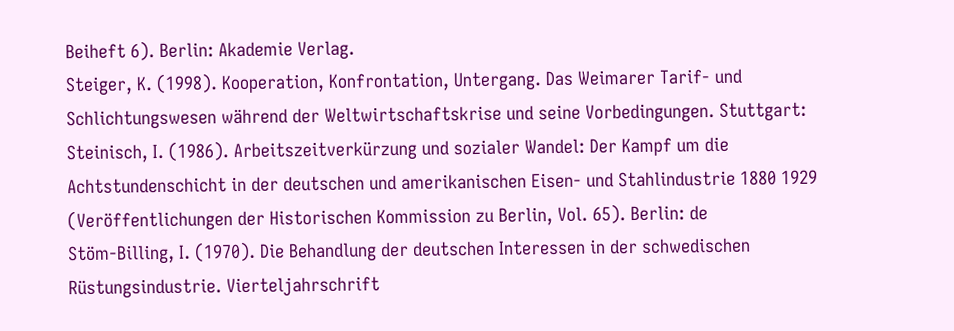Beiheft 6). Berlin: Akademie Verlag.
Steiger, K. (1998). Kooperation, Konfrontation, Untergang. Das Weimarer Tarif- und
Schlichtungswesen während der Weltwirtschaftskrise und seine Vorbedingungen. Stuttgart:
Steinisch, I. (1986). Arbeitszeitverkürzung und sozialer Wandel: Der Kampf um die
Achtstundenschicht in der deutschen und amerikanischen Eisen- und Stahlindustrie 1880 1929 (Veröffentlichungen der Historischen Kommission zu Berlin, Vol. 65). Berlin: de
Stöm-Billing, I. (1970). Die Behandlung der deutschen Interessen in der schwedischen
Rüstungsindustrie. Vierteljahrschrift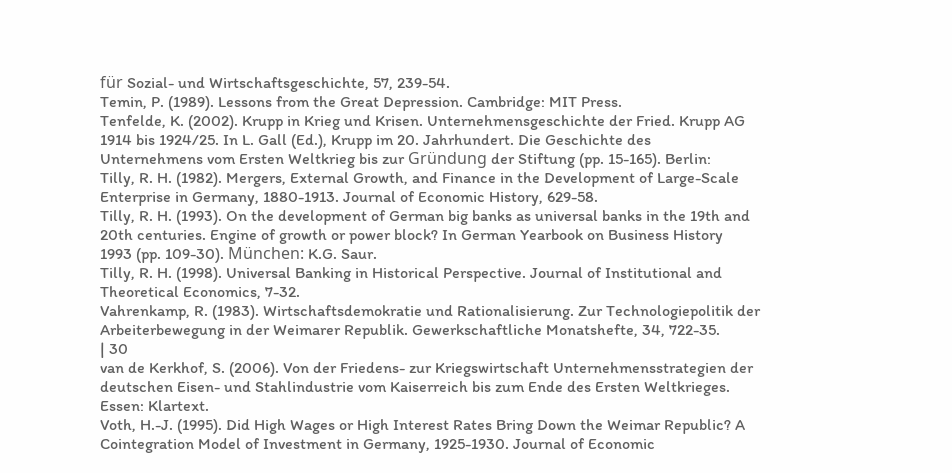für Sozial- und Wirtschaftsgeschichte, 57, 239-54.
Temin, P. (1989). Lessons from the Great Depression. Cambridge: MIT Press.
Tenfelde, K. (2002). Krupp in Krieg und Krisen. Unternehmensgeschichte der Fried. Krupp AG
1914 bis 1924/25. In L. Gall (Ed.), Krupp im 20. Jahrhundert. Die Geschichte des
Unternehmens vom Ersten Weltkrieg bis zur Gründung der Stiftung (pp. 15-165). Berlin:
Tilly, R. H. (1982). Mergers, External Growth, and Finance in the Development of Large-Scale
Enterprise in Germany, 1880-1913. Journal of Economic History, 629-58.
Tilly, R. H. (1993). On the development of German big banks as universal banks in the 19th and
20th centuries. Engine of growth or power block? In German Yearbook on Business History
1993 (pp. 109-30). München: K.G. Saur.
Tilly, R. H. (1998). Universal Banking in Historical Perspective. Journal of Institutional and
Theoretical Economics, 7-32.
Vahrenkamp, R. (1983). Wirtschaftsdemokratie und Rationalisierung. Zur Technologiepolitik der
Arbeiterbewegung in der Weimarer Republik. Gewerkschaftliche Monatshefte, 34, 722-35.
| 30
van de Kerkhof, S. (2006). Von der Friedens- zur Kriegswirtschaft Unternehmensstrategien der
deutschen Eisen- und Stahlindustrie vom Kaiserreich bis zum Ende des Ersten Weltkrieges.
Essen: Klartext.
Voth, H.-J. (1995). Did High Wages or High Interest Rates Bring Down the Weimar Republic? A
Cointegration Model of Investment in Germany, 1925-1930. Journal of Economic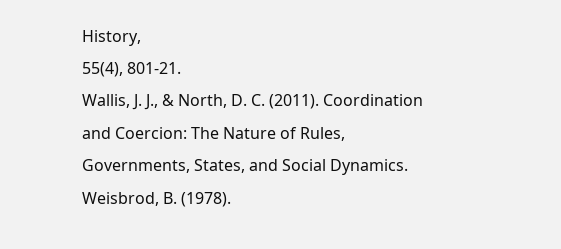History,
55(4), 801-21.
Wallis, J. J., & North, D. C. (2011). Coordination and Coercion: The Nature of Rules,
Governments, States, and Social Dynamics.
Weisbrod, B. (1978).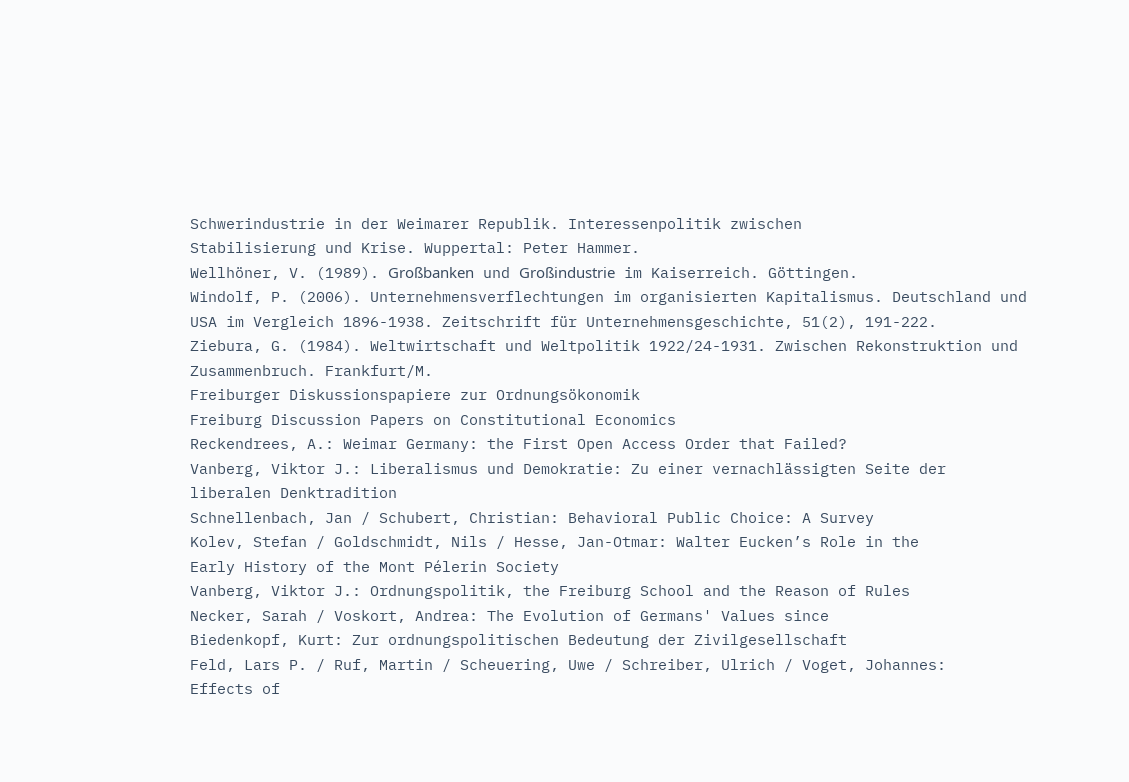Schwerindustrie in der Weimarer Republik. Interessenpolitik zwischen
Stabilisierung und Krise. Wuppertal: Peter Hammer.
Wellhöner, V. (1989). Großbanken und Großindustrie im Kaiserreich. Göttingen.
Windolf, P. (2006). Unternehmensverflechtungen im organisierten Kapitalismus. Deutschland und
USA im Vergleich 1896-1938. Zeitschrift für Unternehmensgeschichte, 51(2), 191-222.
Ziebura, G. (1984). Weltwirtschaft und Weltpolitik 1922/24-1931. Zwischen Rekonstruktion und
Zusammenbruch. Frankfurt/M.
Freiburger Diskussionspapiere zur Ordnungsökonomik
Freiburg Discussion Papers on Constitutional Economics
Reckendrees, A.: Weimar Germany: the First Open Access Order that Failed?
Vanberg, Viktor J.: Liberalismus und Demokratie: Zu einer vernachlässigten Seite der
liberalen Denktradition
Schnellenbach, Jan / Schubert, Christian: Behavioral Public Choice: A Survey
Kolev, Stefan / Goldschmidt, Nils / Hesse, Jan-Otmar: Walter Eucken’s Role in the
Early History of the Mont Pélerin Society
Vanberg, Viktor J.: Ordnungspolitik, the Freiburg School and the Reason of Rules
Necker, Sarah / Voskort, Andrea: The Evolution of Germans' Values since
Biedenkopf, Kurt: Zur ordnungspolitischen Bedeutung der Zivilgesellschaft
Feld, Lars P. / Ruf, Martin / Scheuering, Uwe / Schreiber, Ulrich / Voget, Johannes:
Effects of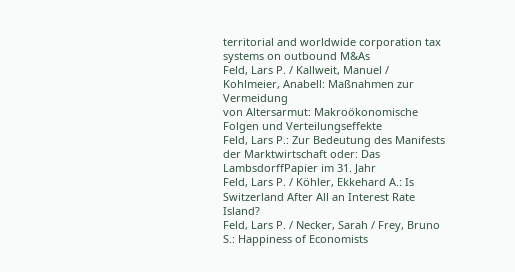territorial and worldwide corporation tax systems on outbound M&As
Feld, Lars P. / Kallweit, Manuel / Kohlmeier, Anabell: Maßnahmen zur Vermeidung
von Altersarmut: Makroökonomische Folgen und Verteilungseffekte
Feld, Lars P.: Zur Bedeutung des Manifests der Marktwirtschaft oder: Das LambsdorffPapier im 31. Jahr
Feld, Lars P. / Köhler, Ekkehard A.: Is Switzerland After All an Interest Rate Island?
Feld, Lars P. / Necker, Sarah / Frey, Bruno S.: Happiness of Economists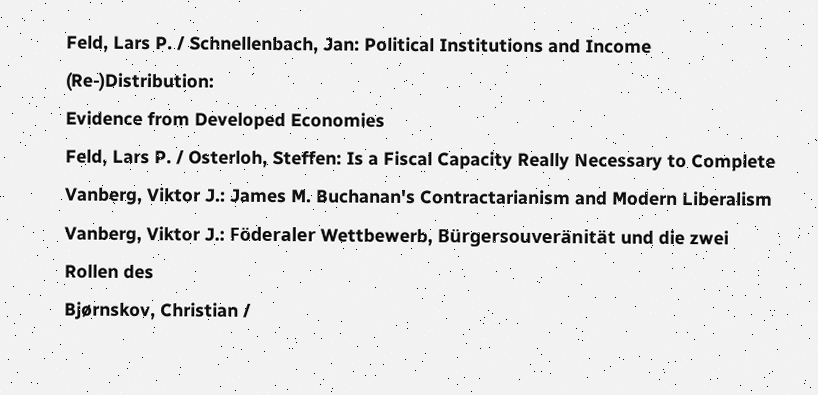Feld, Lars P. / Schnellenbach, Jan: Political Institutions and Income (Re-)Distribution:
Evidence from Developed Economies
Feld, Lars P. / Osterloh, Steffen: Is a Fiscal Capacity Really Necessary to Complete
Vanberg, Viktor J.: James M. Buchanan's Contractarianism and Modern Liberalism
Vanberg, Viktor J.: Föderaler Wettbewerb, Bürgersouveränität und die zwei Rollen des
Bjørnskov, Christian /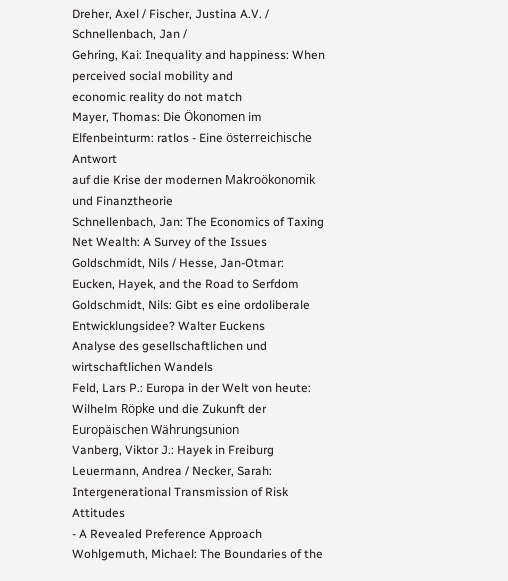Dreher, Axel / Fischer, Justina A.V. / Schnellenbach, Jan /
Gehring, Kai: Inequality and happiness: When perceived social mobility and
economic reality do not match
Mayer, Thomas: Die Ökonomen im Elfenbeinturm: ratlos - Eine österreichische Antwort
auf die Krise der modernen Makroökonomik und Finanztheorie
Schnellenbach, Jan: The Economics of Taxing Net Wealth: A Survey of the Issues
Goldschmidt, Nils / Hesse, Jan-Otmar: Eucken, Hayek, and the Road to Serfdom
Goldschmidt, Nils: Gibt es eine ordoliberale Entwicklungsidee? Walter Euckens
Analyse des gesellschaftlichen und wirtschaftlichen Wandels
Feld, Lars P.: Europa in der Welt von heute: Wilhelm Röpke und die Zukunft der
Europäischen Währungsunion
Vanberg, Viktor J.: Hayek in Freiburg
Leuermann, Andrea / Necker, Sarah: Intergenerational Transmission of Risk Attitudes
- A Revealed Preference Approach
Wohlgemuth, Michael: The Boundaries of the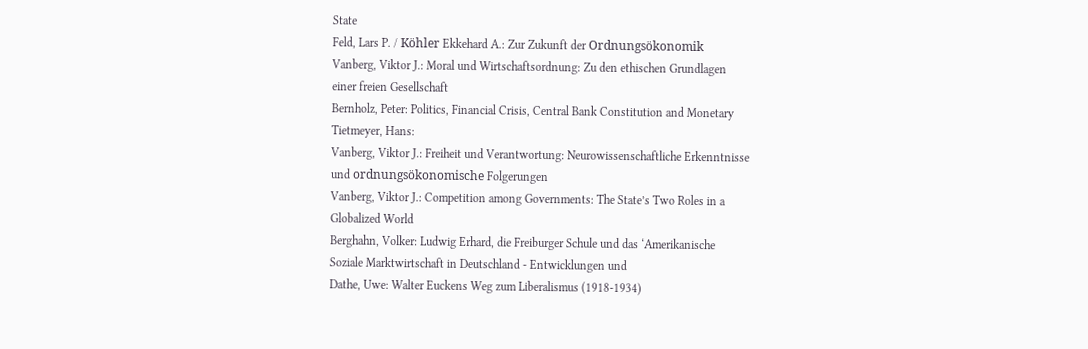State
Feld, Lars P. / Köhler Ekkehard A.: Zur Zukunft der Ordnungsökonomik
Vanberg, Viktor J.: Moral und Wirtschaftsordnung: Zu den ethischen Grundlagen
einer freien Gesellschaft
Bernholz, Peter: Politics, Financial Crisis, Central Bank Constitution and Monetary
Tietmeyer, Hans:
Vanberg, Viktor J.: Freiheit und Verantwortung: Neurowissenschaftliche Erkenntnisse
und ordnungsökonomische Folgerungen
Vanberg, Viktor J.: Competition among Governments: The State’s Two Roles in a
Globalized World
Berghahn, Volker: Ludwig Erhard, die Freiburger Schule und das ‘Amerikanische
Soziale Marktwirtschaft in Deutschland - Entwicklungen und
Dathe, Uwe: Walter Euckens Weg zum Liberalismus (1918-1934)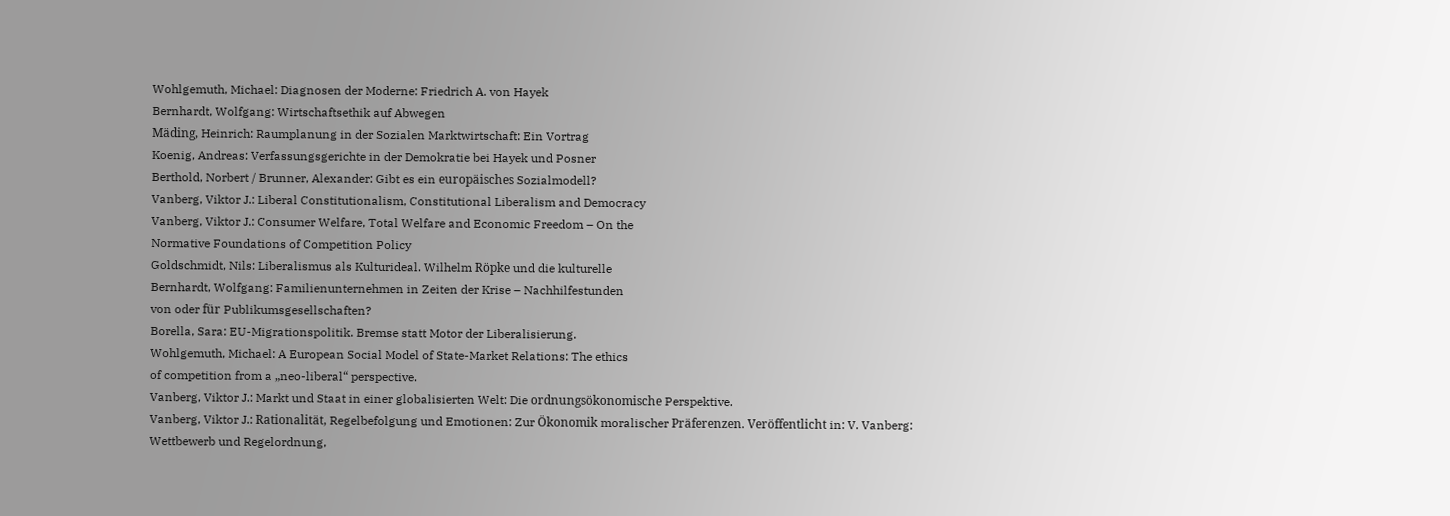Wohlgemuth, Michael: Diagnosen der Moderne: Friedrich A. von Hayek
Bernhardt, Wolfgang: Wirtschaftsethik auf Abwegen
Mäding, Heinrich: Raumplanung in der Sozialen Marktwirtschaft: Ein Vortrag
Koenig, Andreas: Verfassungsgerichte in der Demokratie bei Hayek und Posner
Berthold, Norbert / Brunner, Alexander: Gibt es ein europäisches Sozialmodell?
Vanberg, Viktor J.: Liberal Constitutionalism, Constitutional Liberalism and Democracy
Vanberg, Viktor J.: Consumer Welfare, Total Welfare and Economic Freedom – On the
Normative Foundations of Competition Policy
Goldschmidt, Nils: Liberalismus als Kulturideal. Wilhelm Röpke und die kulturelle
Bernhardt, Wolfgang: Familienunternehmen in Zeiten der Krise – Nachhilfestunden
von oder für Publikumsgesellschaften?
Borella, Sara: EU-Migrationspolitik. Bremse statt Motor der Liberalisierung.
Wohlgemuth, Michael: A European Social Model of State-Market Relations: The ethics
of competition from a „neo-liberal“ perspective.
Vanberg, Viktor J.: Markt und Staat in einer globalisierten Welt: Die ordnungsökonomische Perspektive.
Vanberg, Viktor J.: Rationalität, Regelbefolgung und Emotionen: Zur Ökonomik moralischer Präferenzen. Veröffentlicht in: V. Vanberg: Wettbewerb und Regelordnung,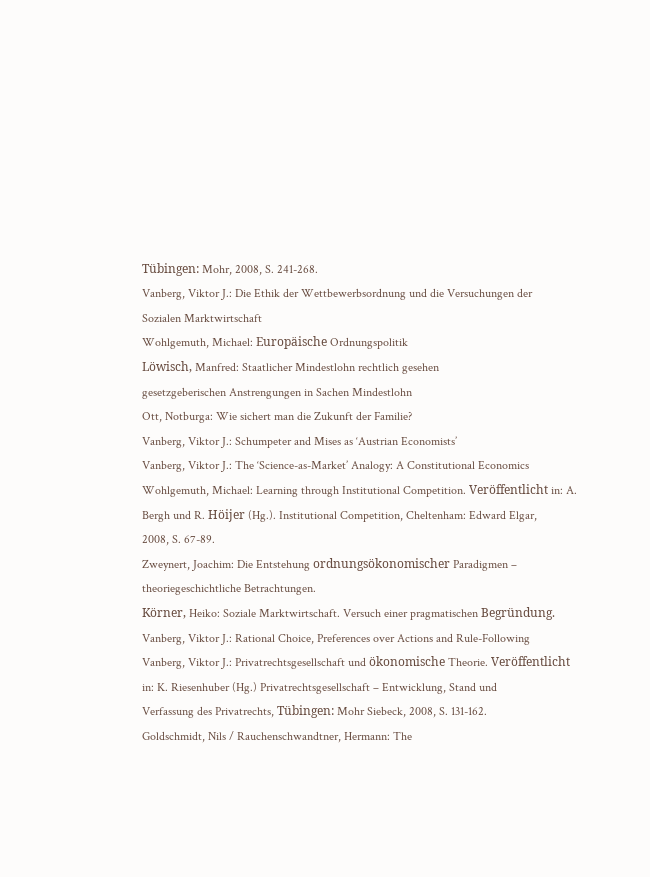Tübingen: Mohr, 2008, S. 241-268.
Vanberg, Viktor J.: Die Ethik der Wettbewerbsordnung und die Versuchungen der
Sozialen Marktwirtschaft
Wohlgemuth, Michael: Europäische Ordnungspolitik
Löwisch, Manfred: Staatlicher Mindestlohn rechtlich gesehen
gesetzgeberischen Anstrengungen in Sachen Mindestlohn
Ott, Notburga: Wie sichert man die Zukunft der Familie?
Vanberg, Viktor J.: Schumpeter and Mises as ‘Austrian Economists’
Vanberg, Viktor J.: The ‘Science-as-Market’ Analogy: A Constitutional Economics
Wohlgemuth, Michael: Learning through Institutional Competition. Veröffentlicht in: A.
Bergh und R. Höijer (Hg.). Institutional Competition, Cheltenham: Edward Elgar,
2008, S. 67-89.
Zweynert, Joachim: Die Entstehung ordnungsökonomischer Paradigmen – theoriegeschichtliche Betrachtungen.
Körner, Heiko: Soziale Marktwirtschaft. Versuch einer pragmatischen Begründung.
Vanberg, Viktor J.: Rational Choice, Preferences over Actions and Rule-Following
Vanberg, Viktor J.: Privatrechtsgesellschaft und ökonomische Theorie. Veröffentlicht
in: K. Riesenhuber (Hg.) Privatrechtsgesellschaft – Entwicklung, Stand und
Verfassung des Privatrechts, Tübingen: Mohr Siebeck, 2008, S. 131-162.
Goldschmidt, Nils / Rauchenschwandtner, Hermann: The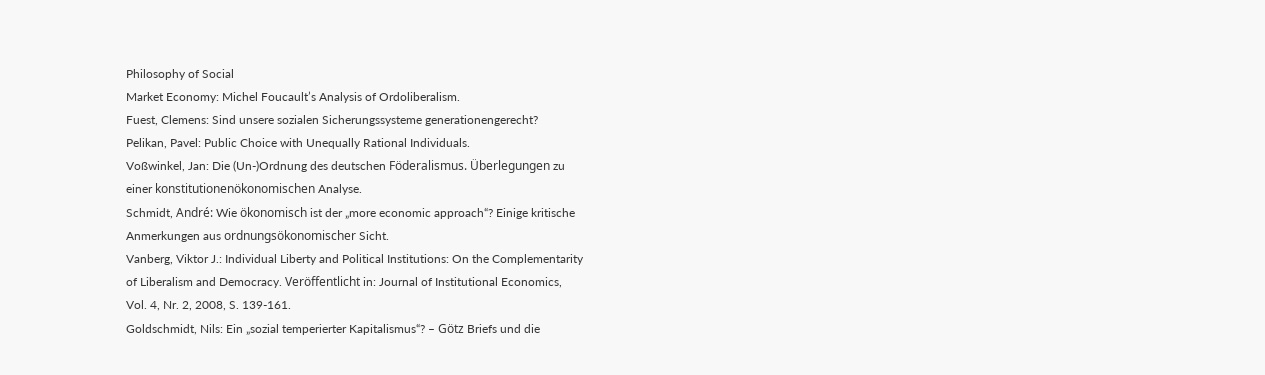Philosophy of Social
Market Economy: Michel Foucault’s Analysis of Ordoliberalism.
Fuest, Clemens: Sind unsere sozialen Sicherungssysteme generationengerecht?
Pelikan, Pavel: Public Choice with Unequally Rational Individuals.
Voßwinkel, Jan: Die (Un-)Ordnung des deutschen Föderalismus. Überlegungen zu
einer konstitutionenökonomischen Analyse.
Schmidt, André: Wie ökonomisch ist der „more economic approach“? Einige kritische
Anmerkungen aus ordnungsökonomischer Sicht.
Vanberg, Viktor J.: Individual Liberty and Political Institutions: On the Complementarity
of Liberalism and Democracy. Veröffentlicht in: Journal of Institutional Economics,
Vol. 4, Nr. 2, 2008, S. 139-161.
Goldschmidt, Nils: Ein „sozial temperierter Kapitalismus“? – Götz Briefs und die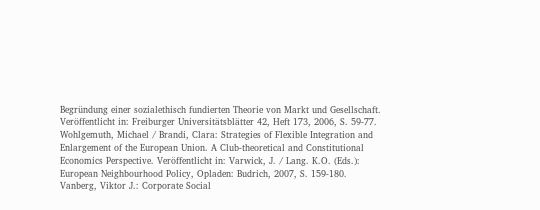Begründung einer sozialethisch fundierten Theorie von Markt und Gesellschaft.
Veröffentlicht in: Freiburger Universitätsblätter 42, Heft 173, 2006, S. 59-77.
Wohlgemuth, Michael / Brandi, Clara: Strategies of Flexible Integration and
Enlargement of the European Union. A Club-theoretical and Constitutional
Economics Perspective. Veröffentlicht in: Varwick, J. / Lang. K.O. (Eds.):
European Neighbourhood Policy, Opladen: Budrich, 2007, S. 159-180.
Vanberg, Viktor J.: Corporate Social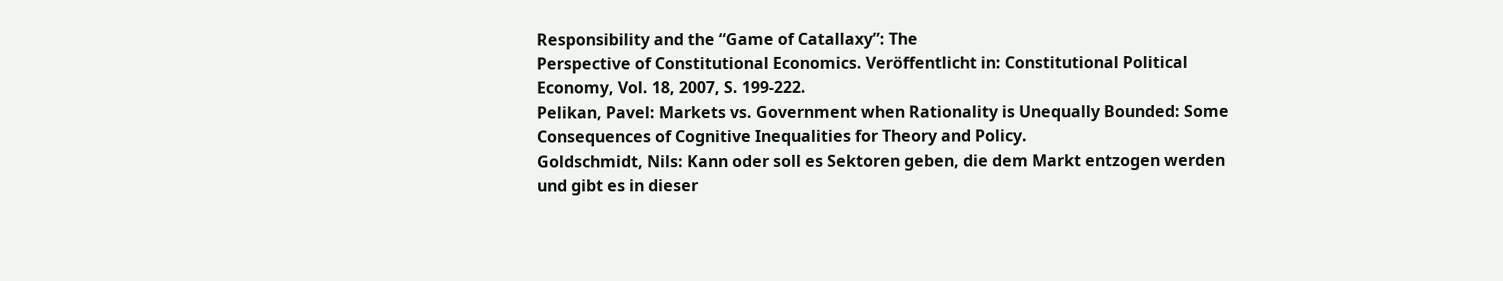Responsibility and the “Game of Catallaxy”: The
Perspective of Constitutional Economics. Veröffentlicht in: Constitutional Political
Economy, Vol. 18, 2007, S. 199-222.
Pelikan, Pavel: Markets vs. Government when Rationality is Unequally Bounded: Some
Consequences of Cognitive Inequalities for Theory and Policy.
Goldschmidt, Nils: Kann oder soll es Sektoren geben, die dem Markt entzogen werden
und gibt es in dieser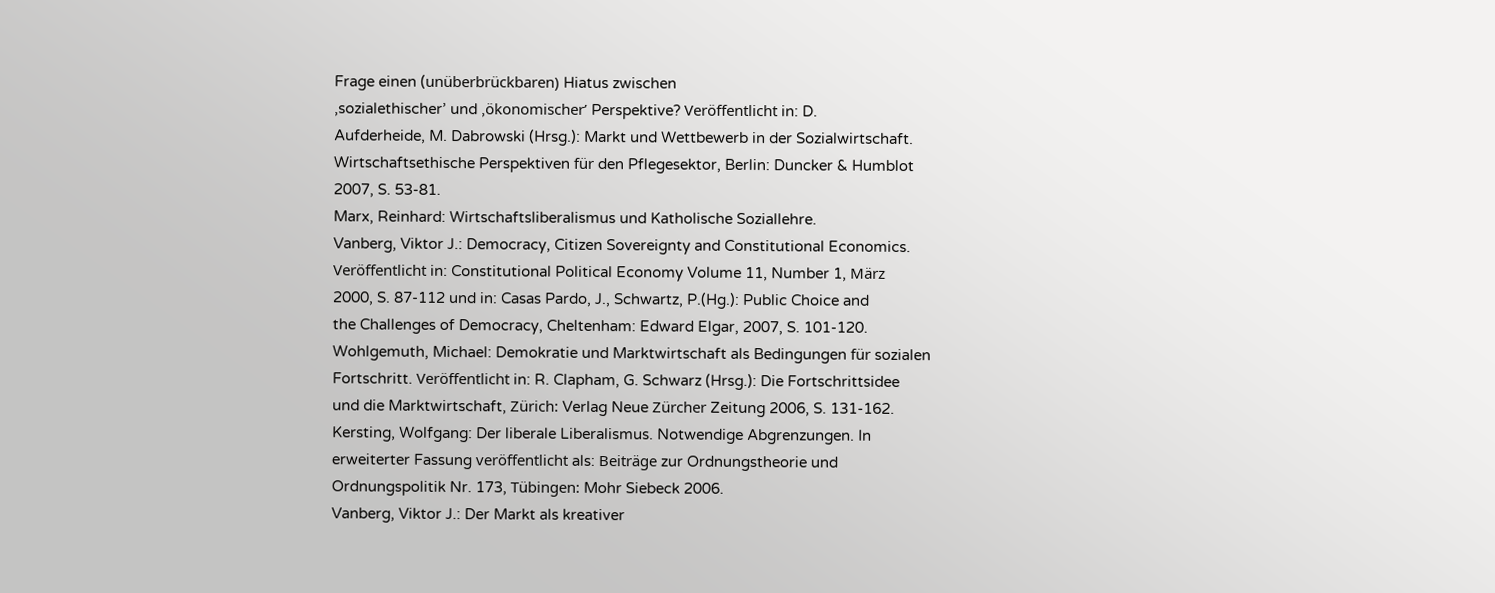Frage einen (unüberbrückbaren) Hiatus zwischen
‚sozialethischer’ und ‚ökonomischer’ Perspektive? Veröffentlicht in: D.
Aufderheide, M. Dabrowski (Hrsg.): Markt und Wettbewerb in der Sozialwirtschaft.
Wirtschaftsethische Perspektiven für den Pflegesektor, Berlin: Duncker & Humblot
2007, S. 53-81.
Marx, Reinhard: Wirtschaftsliberalismus und Katholische Soziallehre.
Vanberg, Viktor J.: Democracy, Citizen Sovereignty and Constitutional Economics.
Veröffentlicht in: Constitutional Political Economy Volume 11, Number 1, März
2000, S. 87-112 und in: Casas Pardo, J., Schwartz, P.(Hg.): Public Choice and
the Challenges of Democracy, Cheltenham: Edward Elgar, 2007, S. 101-120.
Wohlgemuth, Michael: Demokratie und Marktwirtschaft als Bedingungen für sozialen
Fortschritt. Veröffentlicht in: R. Clapham, G. Schwarz (Hrsg.): Die Fortschrittsidee
und die Marktwirtschaft, Zürich: Verlag Neue Zürcher Zeitung 2006, S. 131-162.
Kersting, Wolfgang: Der liberale Liberalismus. Notwendige Abgrenzungen. In
erweiterter Fassung veröffentlicht als: Beiträge zur Ordnungstheorie und
Ordnungspolitik Nr. 173, Tübingen: Mohr Siebeck 2006.
Vanberg, Viktor J.: Der Markt als kreativer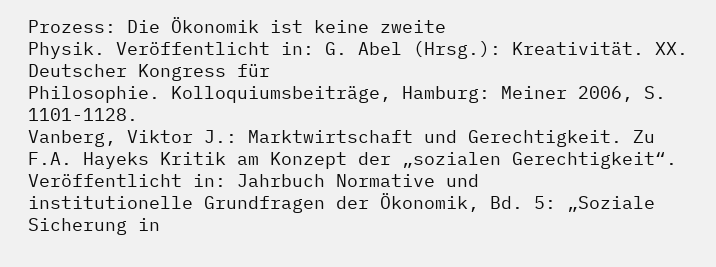Prozess: Die Ökonomik ist keine zweite
Physik. Veröffentlicht in: G. Abel (Hrsg.): Kreativität. XX. Deutscher Kongress für
Philosophie. Kolloquiumsbeiträge, Hamburg: Meiner 2006, S. 1101-1128.
Vanberg, Viktor J.: Marktwirtschaft und Gerechtigkeit. Zu F.A. Hayeks Kritik am Konzept der „sozialen Gerechtigkeit“. Veröffentlicht in: Jahrbuch Normative und
institutionelle Grundfragen der Ökonomik, Bd. 5: „Soziale Sicherung in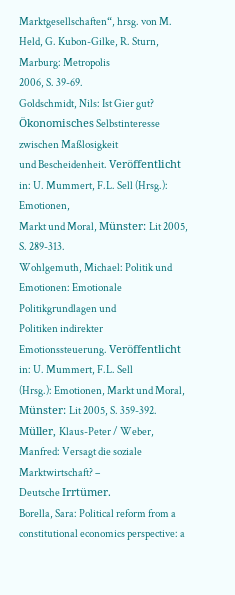Marktgesellschaften“, hrsg. von M. Held, G. Kubon-Gilke, R. Sturn, Marburg: Metropolis
2006, S. 39-69.
Goldschmidt, Nils: Ist Gier gut? Ökonomisches Selbstinteresse zwischen Maßlosigkeit
und Bescheidenheit. Veröffentlicht in: U. Mummert, F.L. Sell (Hrsg.): Emotionen,
Markt und Moral, Münster: Lit 2005, S. 289-313.
Wohlgemuth, Michael: Politik und Emotionen: Emotionale Politikgrundlagen und
Politiken indirekter Emotionssteuerung. Veröffentlicht in: U. Mummert, F.L. Sell
(Hrsg.): Emotionen, Markt und Moral, Münster: Lit 2005, S. 359-392.
Müller, Klaus-Peter / Weber, Manfred: Versagt die soziale Marktwirtschaft? –
Deutsche Irrtümer.
Borella, Sara: Political reform from a constitutional economics perspective: a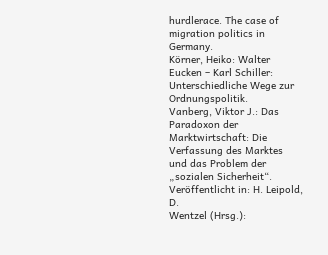hurdlerace. The case of migration politics in Germany.
Körner, Heiko: Walter Eucken – Karl Schiller: Unterschiedliche Wege zur Ordnungspolitik.
Vanberg, Viktor J.: Das Paradoxon der Marktwirtschaft: Die Verfassung des Marktes
und das Problem der „sozialen Sicherheit“. Veröffentlicht in: H. Leipold, D.
Wentzel (Hrsg.):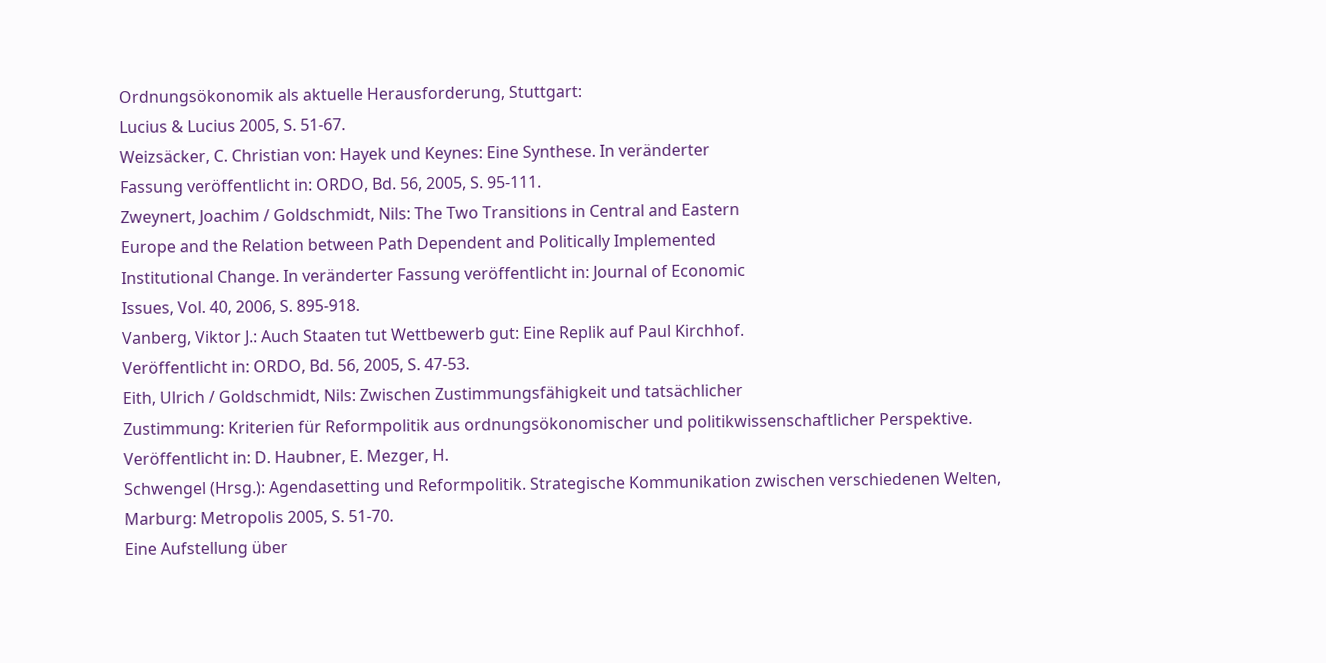Ordnungsökonomik als aktuelle Herausforderung, Stuttgart:
Lucius & Lucius 2005, S. 51-67.
Weizsäcker, C. Christian von: Hayek und Keynes: Eine Synthese. In veränderter
Fassung veröffentlicht in: ORDO, Bd. 56, 2005, S. 95-111.
Zweynert, Joachim / Goldschmidt, Nils: The Two Transitions in Central and Eastern
Europe and the Relation between Path Dependent and Politically Implemented
Institutional Change. In veränderter Fassung veröffentlicht in: Journal of Economic
Issues, Vol. 40, 2006, S. 895-918.
Vanberg, Viktor J.: Auch Staaten tut Wettbewerb gut: Eine Replik auf Paul Kirchhof.
Veröffentlicht in: ORDO, Bd. 56, 2005, S. 47-53.
Eith, Ulrich / Goldschmidt, Nils: Zwischen Zustimmungsfähigkeit und tatsächlicher
Zustimmung: Kriterien für Reformpolitik aus ordnungsökonomischer und politikwissenschaftlicher Perspektive. Veröffentlicht in: D. Haubner, E. Mezger, H.
Schwengel (Hrsg.): Agendasetting und Reformpolitik. Strategische Kommunikation zwischen verschiedenen Welten, Marburg: Metropolis 2005, S. 51-70.
Eine Aufstellung über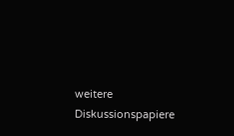weitere Diskussionspapiere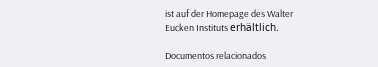ist auf der Homepage des Walter
Eucken Instituts erhältlich.

Documentos relacionados